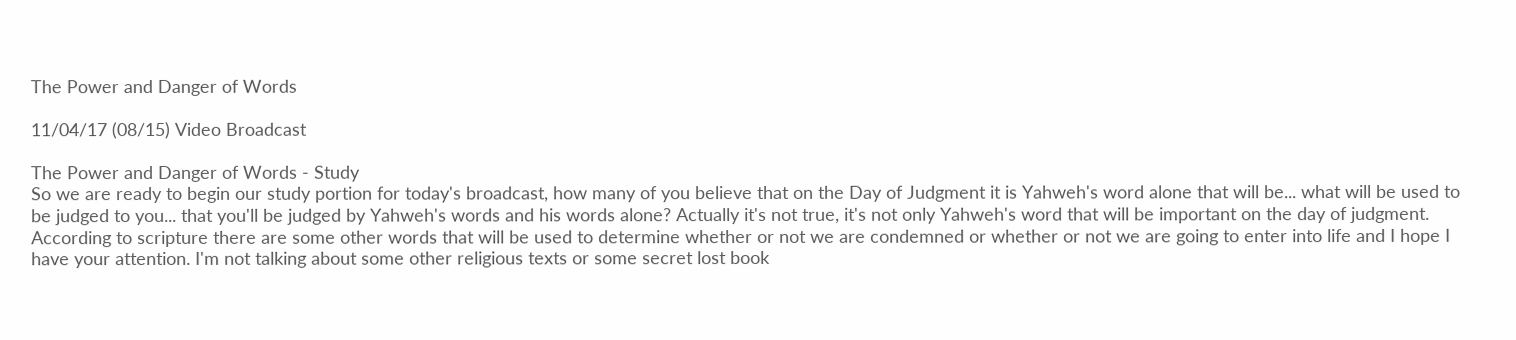The Power and Danger of Words

11/04/17 (08/15) Video Broadcast

The Power and Danger of Words - Study
So we are ready to begin our study portion for today's broadcast, how many of you believe that on the Day of Judgment it is Yahweh's word alone that will be... what will be used to be judged to you... that you'll be judged by Yahweh's words and his words alone? Actually it's not true, it's not only Yahweh's word that will be important on the day of judgment. According to scripture there are some other words that will be used to determine whether or not we are condemned or whether or not we are going to enter into life and I hope I have your attention. I'm not talking about some other religious texts or some secret lost book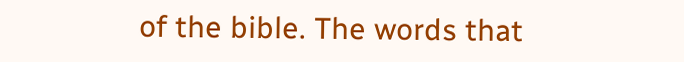of the bible. The words that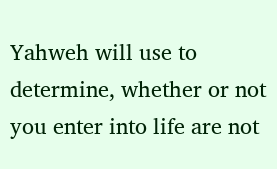Yahweh will use to determine, whether or not you enter into life are not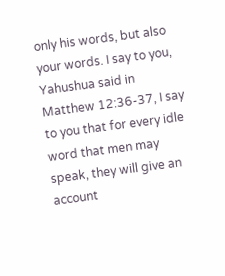only his words, but also your words. I say to you, Yahushua said in Matthew 12:36-37, I say to you that for every idle word that men may speak, they will give an account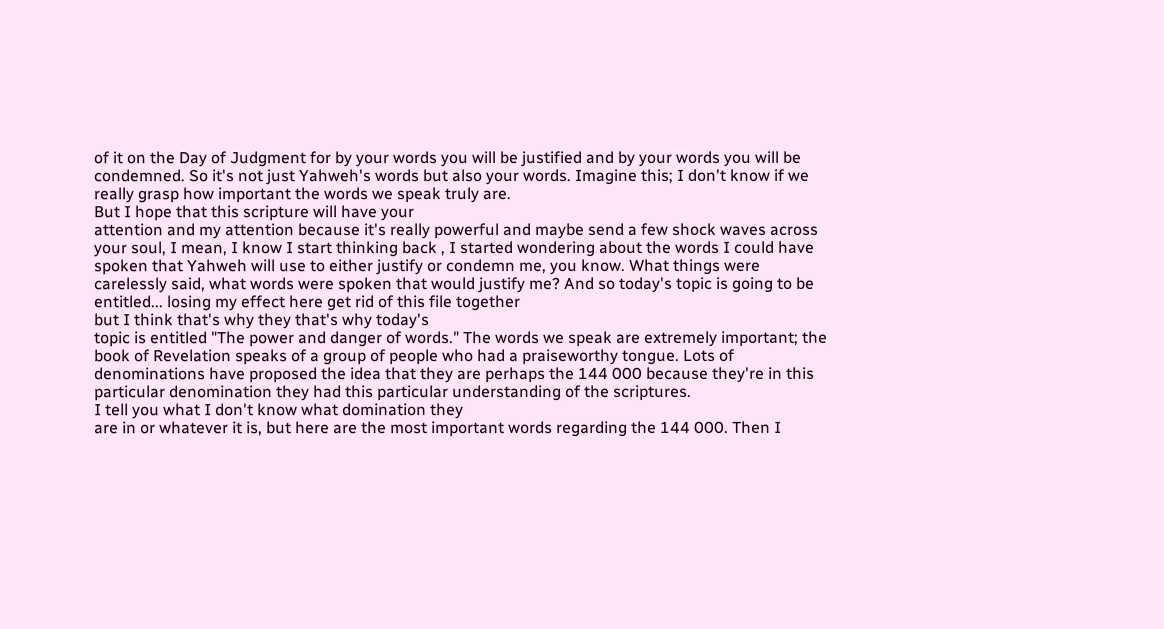of it on the Day of Judgment for by your words you will be justified and by your words you will be condemned. So it's not just Yahweh's words but also your words. Imagine this; I don't know if we really grasp how important the words we speak truly are.
But I hope that this scripture will have your
attention and my attention because it's really powerful and maybe send a few shock waves across your soul, I mean, I know I start thinking back , I started wondering about the words I could have spoken that Yahweh will use to either justify or condemn me, you know. What things were carelessly said, what words were spoken that would justify me? And so today's topic is going to be entitled... losing my effect here get rid of this file together
but I think that's why they that's why today's
topic is entitled "The power and danger of words." The words we speak are extremely important; the book of Revelation speaks of a group of people who had a praiseworthy tongue. Lots of denominations have proposed the idea that they are perhaps the 144 000 because they're in this particular denomination they had this particular understanding of the scriptures.
I tell you what I don't know what domination they
are in or whatever it is, but here are the most important words regarding the 144 000. Then I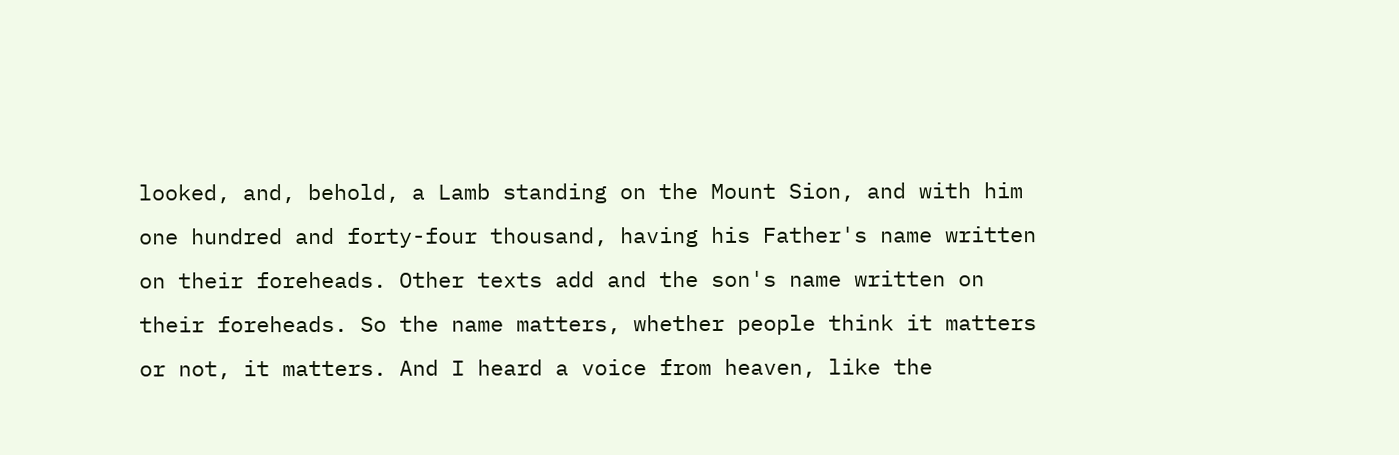looked, and, behold, a Lamb standing on the Mount Sion, and with him one hundred and forty-four thousand, having his Father's name written on their foreheads. Other texts add and the son's name written on their foreheads. So the name matters, whether people think it matters or not, it matters. And I heard a voice from heaven, like the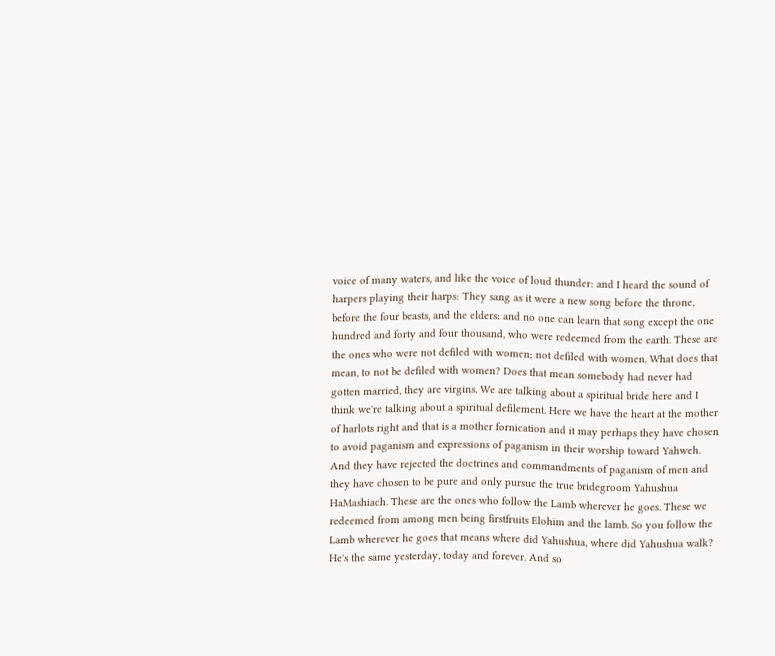voice of many waters, and like the voice of loud thunder: and I heard the sound of harpers playing their harps: They sang as it were a new song before the throne, before the four beasts, and the elders: and no one can learn that song except the one hundred and forty and four thousand, who were redeemed from the earth. These are the ones who were not defiled with women; not defiled with women. What does that mean, to not be defiled with women? Does that mean somebody had never had gotten married, they are virgins. We are talking about a spiritual bride here and I think we're talking about a spiritual defilement. Here we have the heart at the mother of harlots right and that is a mother fornication and it may perhaps they have chosen to avoid paganism and expressions of paganism in their worship toward Yahweh. And they have rejected the doctrines and commandments of paganism of men and they have chosen to be pure and only pursue the true bridegroom Yahushua HaMashiach. These are the ones who follow the Lamb wherever he goes. These we redeemed from among men being firstfruits Elohim and the lamb. So you follow the Lamb wherever he goes that means where did Yahushua, where did Yahushua walk? He's the same yesterday, today and forever. And so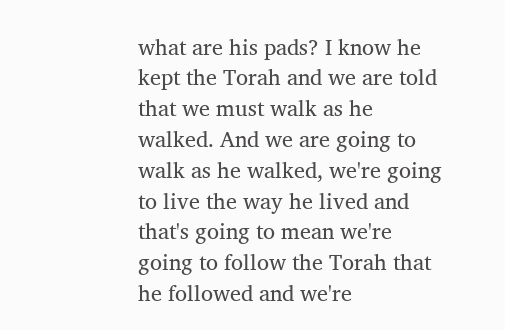what are his pads? I know he kept the Torah and we are told that we must walk as he walked. And we are going to walk as he walked, we're going to live the way he lived and that's going to mean we're going to follow the Torah that he followed and we're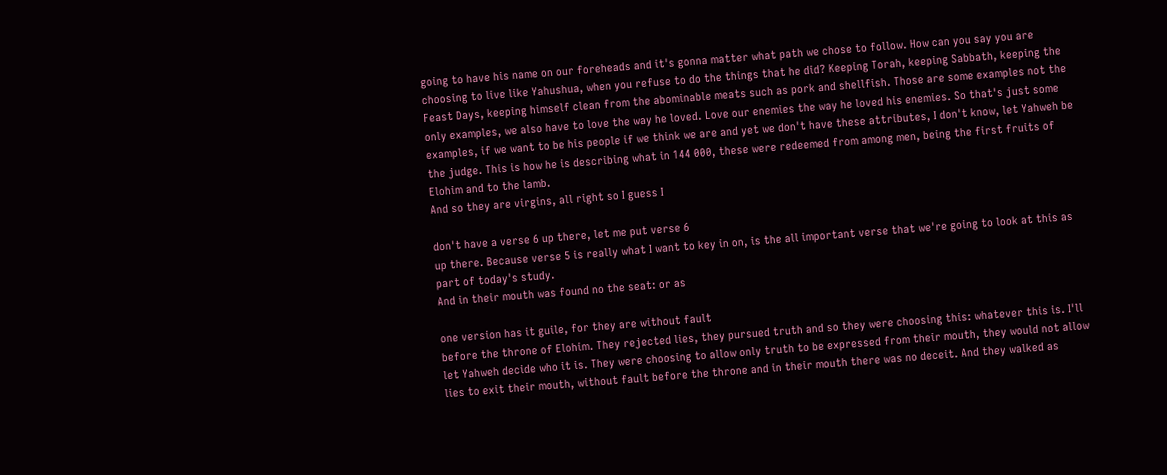going to have his name on our foreheads and it's gonna matter what path we chose to follow. How can you say you are choosing to live like Yahushua, when you refuse to do the things that he did? Keeping Torah, keeping Sabbath, keeping the Feast Days, keeping himself clean from the abominable meats such as pork and shellfish. Those are some examples not the only examples, we also have to love the way he loved. Love our enemies the way he loved his enemies. So that's just some examples, if we want to be his people if we think we are and yet we don't have these attributes, I don't know, let Yahweh be the judge. This is how he is describing what in 144 000, these were redeemed from among men, being the first fruits of Elohim and to the lamb.
And so they are virgins, all right so I guess I

don't have a verse 6 up there, let me put verse 6
up there. Because verse 5 is really what I want to key in on, is the all important verse that we're going to look at this as part of today's study.
And in their mouth was found no the seat: or as

one version has it guile, for they are without fault
before the throne of Elohim. They rejected lies, they pursued truth and so they were choosing this: whatever this is. I'll let Yahweh decide who it is. They were choosing to allow only truth to be expressed from their mouth, they would not allow lies to exit their mouth, without fault before the throne and in their mouth there was no deceit. And they walked as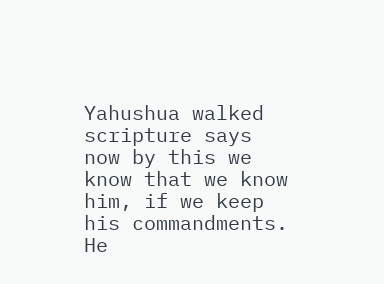Yahushua walked scripture says now by this we know that we know him, if we keep his commandments. He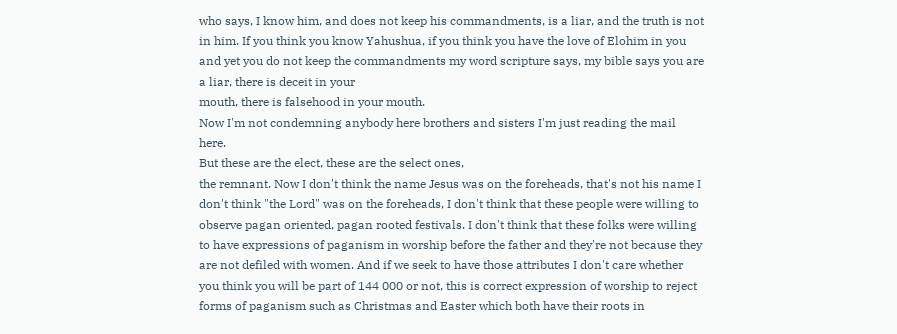who says, I know him, and does not keep his commandments, is a liar, and the truth is not in him. If you think you know Yahushua, if you think you have the love of Elohim in you and yet you do not keep the commandments my word scripture says, my bible says you are a liar, there is deceit in your
mouth, there is falsehood in your mouth.
Now I'm not condemning anybody here brothers and sisters I'm just reading the mail here.
But these are the elect, these are the select ones,
the remnant. Now I don't think the name Jesus was on the foreheads, that's not his name I don't think "the Lord" was on the foreheads, I don't think that these people were willing to observe pagan oriented, pagan rooted festivals. I don't think that these folks were willing to have expressions of paganism in worship before the father and they're not because they are not defiled with women. And if we seek to have those attributes I don't care whether you think you will be part of 144 000 or not, this is correct expression of worship to reject forms of paganism such as Christmas and Easter which both have their roots in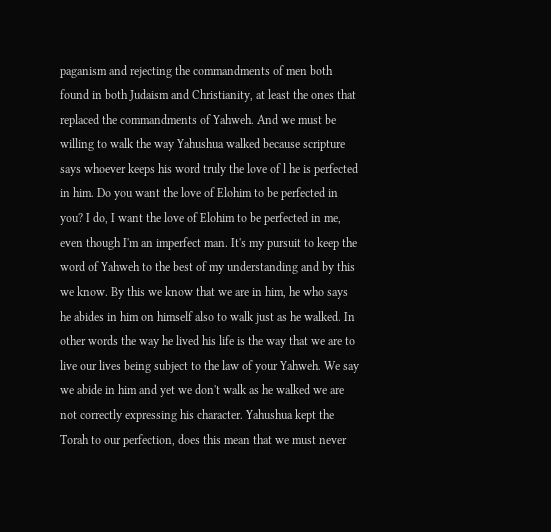paganism and rejecting the commandments of men both found in both Judaism and Christianity, at least the ones that replaced the commandments of Yahweh. And we must be willing to walk the way Yahushua walked because scripture says whoever keeps his word truly the love of l he is perfected in him. Do you want the love of Elohim to be perfected in you? I do, I want the love of Elohim to be perfected in me, even though I'm an imperfect man. It's my pursuit to keep the word of Yahweh to the best of my understanding and by this we know. By this we know that we are in him, he who says he abides in him on himself also to walk just as he walked. In other words the way he lived his life is the way that we are to live our lives being subject to the law of your Yahweh. We say we abide in him and yet we don't walk as he walked we are not correctly expressing his character. Yahushua kept the Torah to our perfection, does this mean that we must never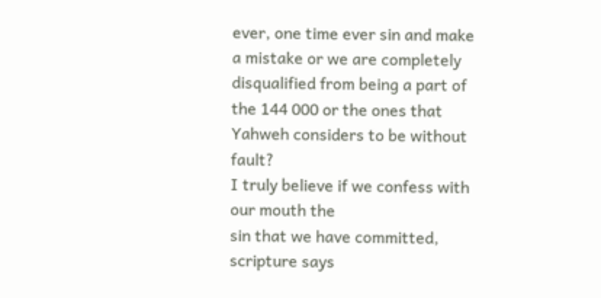ever, one time ever sin and make a mistake or we are completely disqualified from being a part of the 144 000 or the ones that Yahweh considers to be without fault?
I truly believe if we confess with our mouth the
sin that we have committed, scripture says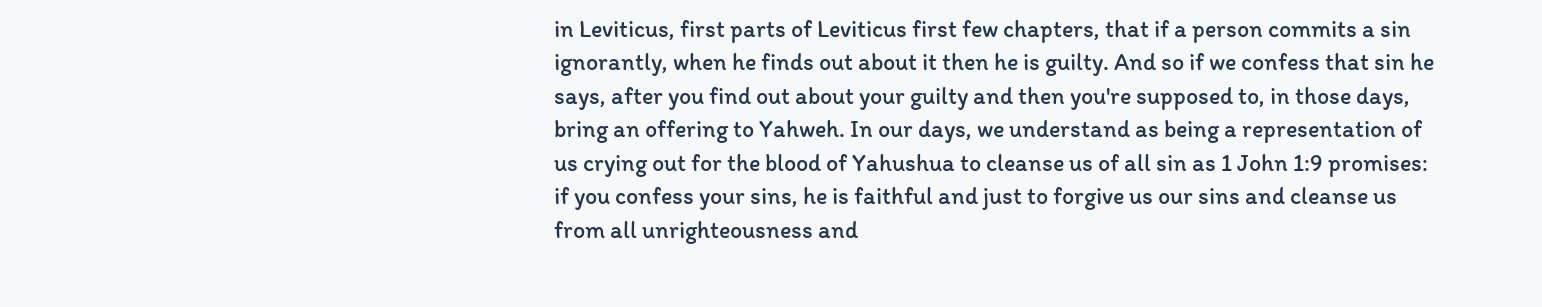in Leviticus, first parts of Leviticus first few chapters, that if a person commits a sin ignorantly, when he finds out about it then he is guilty. And so if we confess that sin he says, after you find out about your guilty and then you're supposed to, in those days, bring an offering to Yahweh. In our days, we understand as being a representation of us crying out for the blood of Yahushua to cleanse us of all sin as 1 John 1:9 promises: if you confess your sins, he is faithful and just to forgive us our sins and cleanse us from all unrighteousness and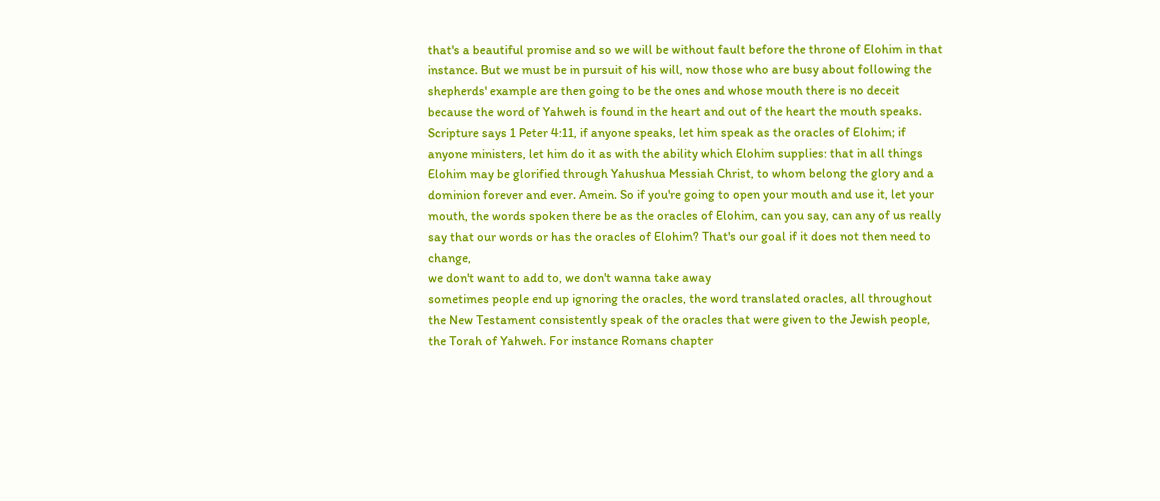that's a beautiful promise and so we will be without fault before the throne of Elohim in that instance. But we must be in pursuit of his will, now those who are busy about following the shepherds' example are then going to be the ones and whose mouth there is no deceit because the word of Yahweh is found in the heart and out of the heart the mouth speaks. Scripture says 1 Peter 4:11, if anyone speaks, let him speak as the oracles of Elohim; if anyone ministers, let him do it as with the ability which Elohim supplies: that in all things Elohim may be glorified through Yahushua Messiah Christ, to whom belong the glory and a dominion forever and ever. Amein. So if you're going to open your mouth and use it, let your mouth, the words spoken there be as the oracles of Elohim, can you say, can any of us really say that our words or has the oracles of Elohim? That's our goal if it does not then need to change,
we don't want to add to, we don't wanna take away
sometimes people end up ignoring the oracles, the word translated oracles, all throughout the New Testament consistently speak of the oracles that were given to the Jewish people, the Torah of Yahweh. For instance Romans chapter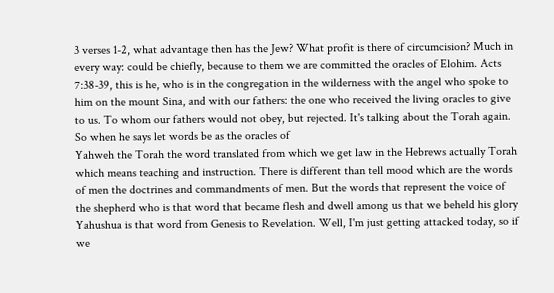3 verses 1-2, what advantage then has the Jew? What profit is there of circumcision? Much in every way: could be chiefly, because to them we are committed the oracles of Elohim. Acts 7:38-39, this is he, who is in the congregation in the wilderness with the angel who spoke to him on the mount Sina, and with our fathers: the one who received the living oracles to give to us. To whom our fathers would not obey, but rejected. It's talking about the Torah again.
So when he says let words be as the oracles of
Yahweh the Torah the word translated from which we get law in the Hebrews actually Torah which means teaching and instruction. There is different than tell mood which are the words of men the doctrines and commandments of men. But the words that represent the voice of the shepherd who is that word that became flesh and dwell among us that we beheld his glory Yahushua is that word from Genesis to Revelation. Well, I'm just getting attacked today, so if we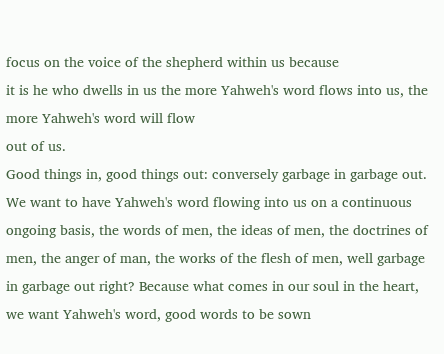focus on the voice of the shepherd within us because
it is he who dwells in us the more Yahweh's word flows into us, the more Yahweh's word will flow
out of us.
Good things in, good things out: conversely garbage in garbage out. We want to have Yahweh's word flowing into us on a continuous ongoing basis, the words of men, the ideas of men, the doctrines of men, the anger of man, the works of the flesh of men, well garbage in garbage out right? Because what comes in our soul in the heart, we want Yahweh's word, good words to be sown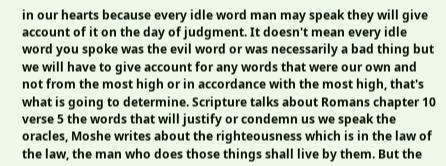in our hearts because every idle word man may speak they will give account of it on the day of judgment. It doesn't mean every idle word you spoke was the evil word or was necessarily a bad thing but we will have to give account for any words that were our own and not from the most high or in accordance with the most high, that's what is going to determine. Scripture talks about Romans chapter 10 verse 5 the words that will justify or condemn us we speak the oracles, Moshe writes about the righteousness which is in the law of the law, the man who does those things shall live by them. But the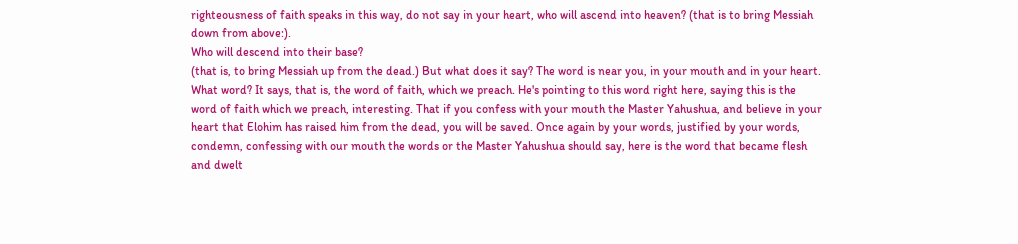righteousness of faith speaks in this way, do not say in your heart, who will ascend into heaven? (that is to bring Messiah down from above:).
Who will descend into their base?
(that is, to bring Messiah up from the dead.) But what does it say? The word is near you, in your mouth and in your heart. What word? It says, that is, the word of faith, which we preach. He's pointing to this word right here, saying this is the word of faith which we preach, interesting. That if you confess with your mouth the Master Yahushua, and believe in your heart that Elohim has raised him from the dead, you will be saved. Once again by your words, justified by your words, condemn, confessing with our mouth the words or the Master Yahushua should say, here is the word that became flesh and dwelt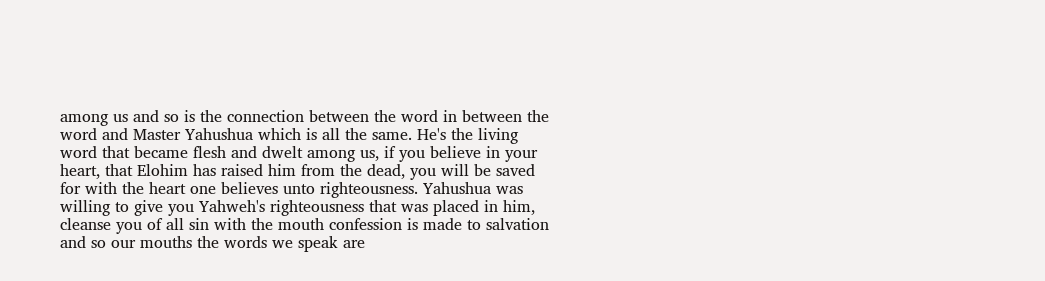among us and so is the connection between the word in between the word and Master Yahushua which is all the same. He's the living word that became flesh and dwelt among us, if you believe in your heart, that Elohim has raised him from the dead, you will be saved for with the heart one believes unto righteousness. Yahushua was willing to give you Yahweh's righteousness that was placed in him, cleanse you of all sin with the mouth confession is made to salvation and so our mouths the words we speak are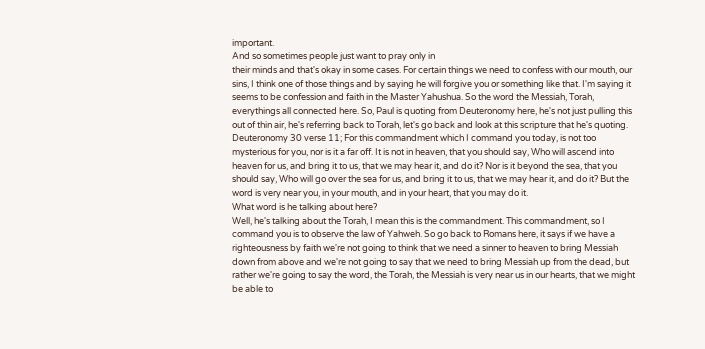important.
And so sometimes people just want to pray only in
their minds and that's okay in some cases. For certain things we need to confess with our mouth, our sins, I think one of those things and by saying he will forgive you or something like that. I'm saying it seems to be confession and faith in the Master Yahushua. So the word the Messiah, Torah, everythings all connected here. So, Paul is quoting from Deuteronomy here, he's not just pulling this out of thin air, he's referring back to Torah, let's go back and look at this scripture that he's quoting. Deuteronomy 30 verse 11; For this commandment which I command you today, is not too mysterious for you, nor is it a far off. It is not in heaven, that you should say, Who will ascend into heaven for us, and bring it to us, that we may hear it, and do it? Nor is it beyond the sea, that you should say, Who will go over the sea for us, and bring it to us, that we may hear it, and do it? But the word is very near you, in your mouth, and in your heart, that you may do it.
What word is he talking about here?
Well, he's talking about the Torah, I mean this is the commandment. This commandment, so I command you is to observe the law of Yahweh. So go back to Romans here, it says if we have a righteousness by faith we're not going to think that we need a sinner to heaven to bring Messiah down from above and we're not going to say that we need to bring Messiah up from the dead, but rather we're going to say the word, the Torah, the Messiah is very near us in our hearts, that we might be able to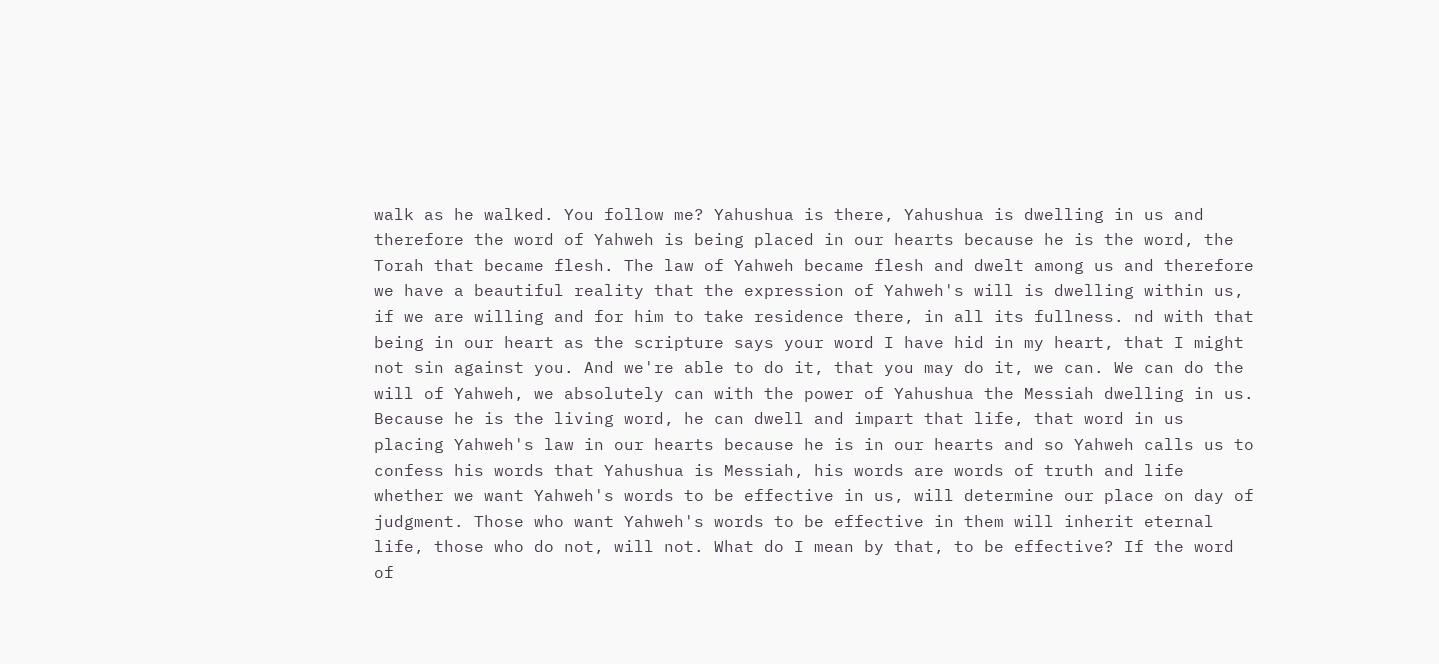walk as he walked. You follow me? Yahushua is there, Yahushua is dwelling in us and therefore the word of Yahweh is being placed in our hearts because he is the word, the Torah that became flesh. The law of Yahweh became flesh and dwelt among us and therefore we have a beautiful reality that the expression of Yahweh's will is dwelling within us, if we are willing and for him to take residence there, in all its fullness. nd with that being in our heart as the scripture says your word I have hid in my heart, that I might not sin against you. And we're able to do it, that you may do it, we can. We can do the will of Yahweh, we absolutely can with the power of Yahushua the Messiah dwelling in us. Because he is the living word, he can dwell and impart that life, that word in us placing Yahweh's law in our hearts because he is in our hearts and so Yahweh calls us to confess his words that Yahushua is Messiah, his words are words of truth and life whether we want Yahweh's words to be effective in us, will determine our place on day of judgment. Those who want Yahweh's words to be effective in them will inherit eternal life, those who do not, will not. What do I mean by that, to be effective? If the word of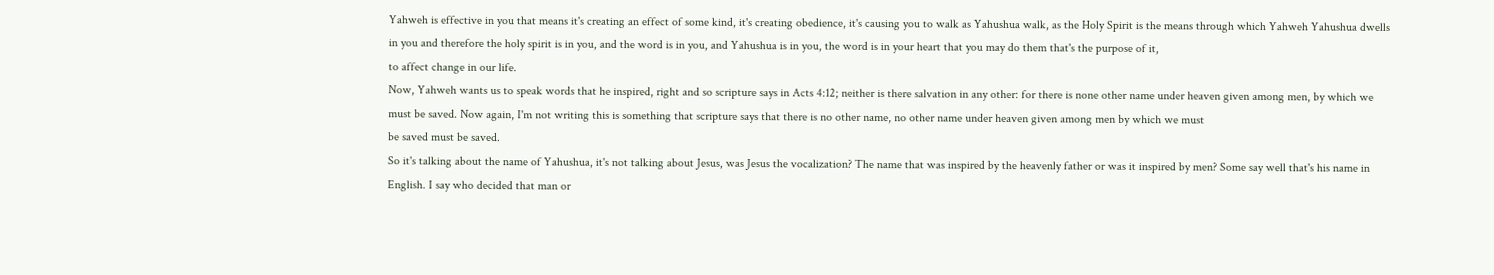Yahweh is effective in you that means it's creating an effect of some kind, it's creating obedience, it's causing you to walk as Yahushua walk, as the Holy Spirit is the means through which Yahweh Yahushua dwells in you and therefore the holy spirit is in you, and the word is in you, and Yahushua is in you, the word is in your heart that you may do them that's the purpose of it,
to affect change in our life.
Now, Yahweh wants us to speak words that he inspired, right and so scripture says in Acts 4:12; neither is there salvation in any other: for there is none other name under heaven given among men, by which we must be saved. Now again, I'm not writing this is something that scripture says that there is no other name, no other name under heaven given among men by which we must
be saved must be saved.
So it's talking about the name of Yahushua, it's not talking about Jesus, was Jesus the vocalization? The name that was inspired by the heavenly father or was it inspired by men? Some say well that's his name in English. I say who decided that man or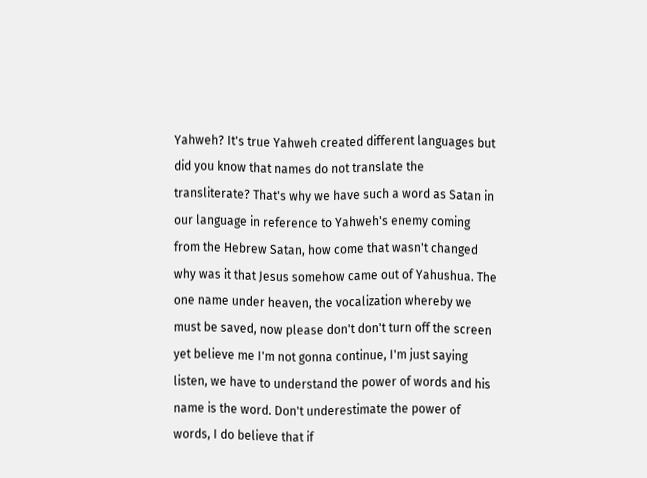Yahweh? It's true Yahweh created different languages but did you know that names do not translate the transliterate? That's why we have such a word as Satan in our language in reference to Yahweh's enemy coming from the Hebrew Satan, how come that wasn't changed why was it that Jesus somehow came out of Yahushua. The one name under heaven, the vocalization whereby we must be saved, now please don't don't turn off the screen yet believe me I'm not gonna continue, I'm just saying listen, we have to understand the power of words and his name is the word. Don't underestimate the power of words, I do believe that if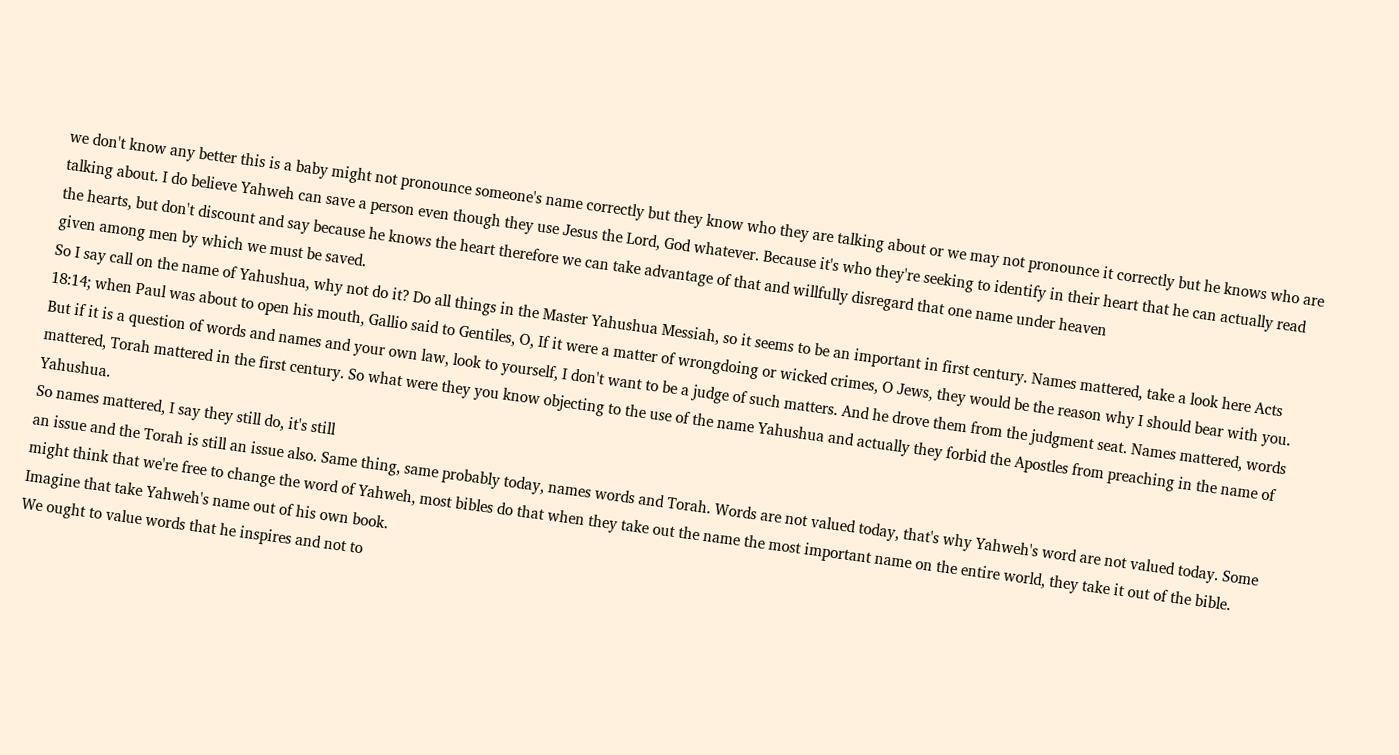we don't know any better this is a baby might not pronounce someone's name correctly but they know who they are talking about or we may not pronounce it correctly but he knows who are talking about. I do believe Yahweh can save a person even though they use Jesus the Lord, God whatever. Because it's who they're seeking to identify in their heart that he can actually read the hearts, but don't discount and say because he knows the heart therefore we can take advantage of that and willfully disregard that one name under heaven
given among men by which we must be saved.
So I say call on the name of Yahushua, why not do it? Do all things in the Master Yahushua Messiah, so it seems to be an important in first century. Names mattered, take a look here Acts 18:14; when Paul was about to open his mouth, Gallio said to Gentiles, O, If it were a matter of wrongdoing or wicked crimes, O Jews, they would be the reason why I should bear with you. But if it is a question of words and names and your own law, look to yourself, I don't want to be a judge of such matters. And he drove them from the judgment seat. Names mattered, words mattered, Torah mattered in the first century. So what were they you know objecting to the use of the name Yahushua and actually they forbid the Apostles from preaching in the name of Yahushua.
So names mattered, I say they still do, it's still
an issue and the Torah is still an issue also. Same thing, same probably today, names words and Torah. Words are not valued today, that's why Yahweh's word are not valued today. Some might think that we're free to change the word of Yahweh, most bibles do that when they take out the name the most important name on the entire world, they take it out of the bible.
Imagine that take Yahweh's name out of his own book.
We ought to value words that he inspires and not to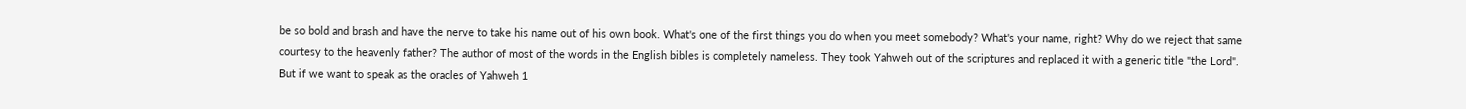be so bold and brash and have the nerve to take his name out of his own book. What's one of the first things you do when you meet somebody? What's your name, right? Why do we reject that same courtesy to the heavenly father? The author of most of the words in the English bibles is completely nameless. They took Yahweh out of the scriptures and replaced it with a generic title "the Lord".
But if we want to speak as the oracles of Yahweh 1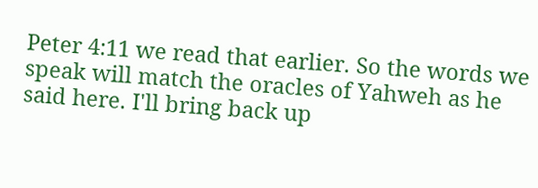Peter 4:11 we read that earlier. So the words we speak will match the oracles of Yahweh as he said here. I'll bring back up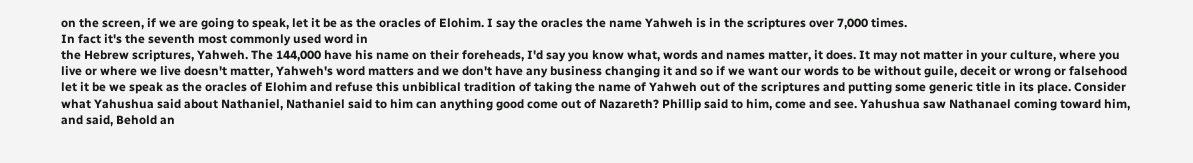on the screen, if we are going to speak, let it be as the oracles of Elohim. I say the oracles the name Yahweh is in the scriptures over 7,000 times.
In fact it's the seventh most commonly used word in
the Hebrew scriptures, Yahweh. The 144,000 have his name on their foreheads, I'd say you know what, words and names matter, it does. It may not matter in your culture, where you live or where we live doesn't matter, Yahweh's word matters and we don't have any business changing it and so if we want our words to be without guile, deceit or wrong or falsehood let it be we speak as the oracles of Elohim and refuse this unbiblical tradition of taking the name of Yahweh out of the scriptures and putting some generic title in its place. Consider what Yahushua said about Nathaniel, Nathaniel said to him can anything good come out of Nazareth? Phillip said to him, come and see. Yahushua saw Nathanael coming toward him, and said, Behold an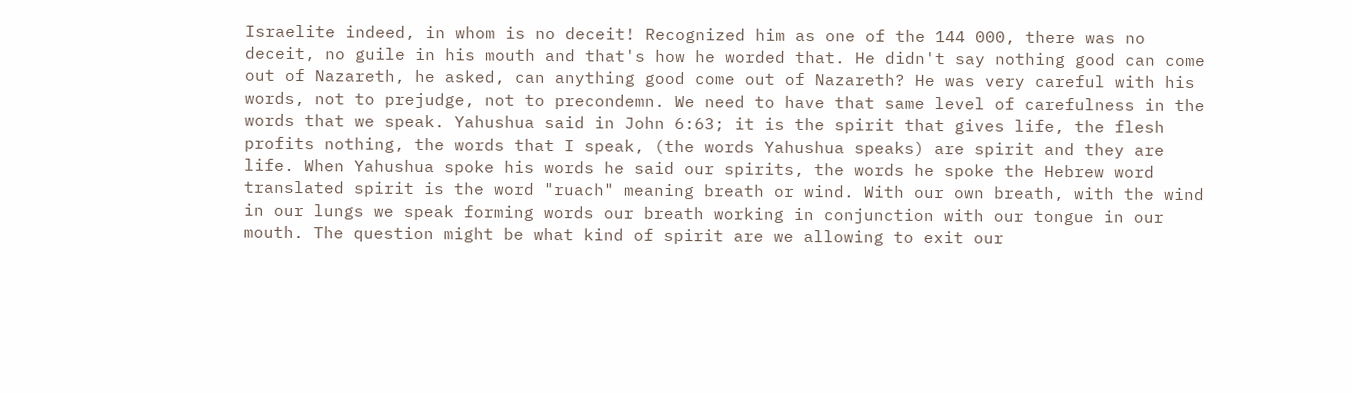Israelite indeed, in whom is no deceit! Recognized him as one of the 144 000, there was no deceit, no guile in his mouth and that's how he worded that. He didn't say nothing good can come out of Nazareth, he asked, can anything good come out of Nazareth? He was very careful with his words, not to prejudge, not to precondemn. We need to have that same level of carefulness in the words that we speak. Yahushua said in John 6:63; it is the spirit that gives life, the flesh profits nothing, the words that I speak, (the words Yahushua speaks) are spirit and they are life. When Yahushua spoke his words he said our spirits, the words he spoke the Hebrew word translated spirit is the word "ruach" meaning breath or wind. With our own breath, with the wind in our lungs we speak forming words our breath working in conjunction with our tongue in our mouth. The question might be what kind of spirit are we allowing to exit our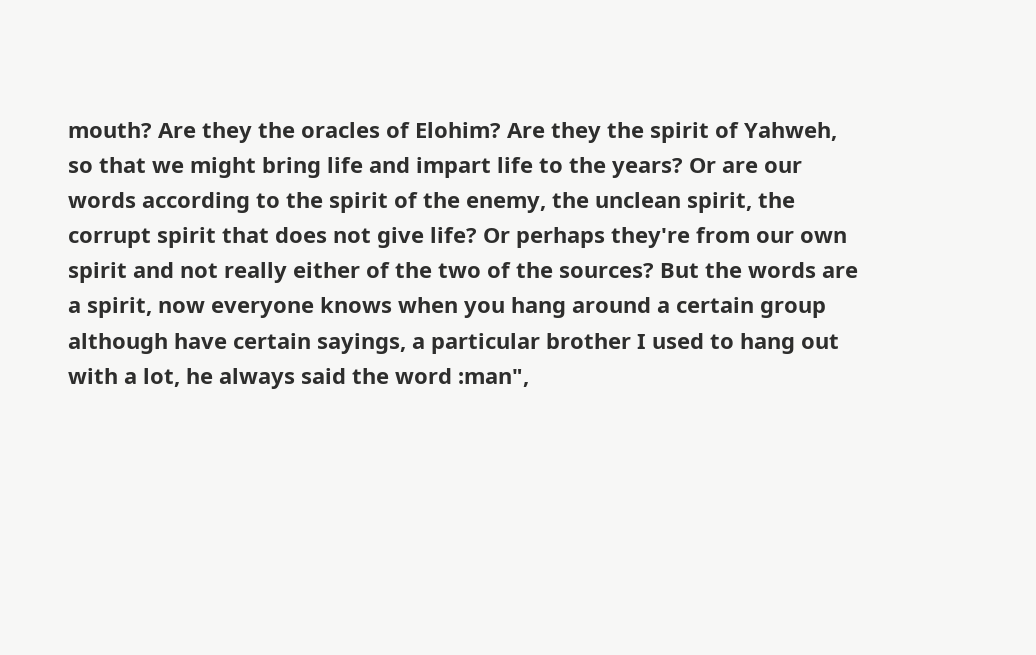mouth? Are they the oracles of Elohim? Are they the spirit of Yahweh, so that we might bring life and impart life to the years? Or are our words according to the spirit of the enemy, the unclean spirit, the corrupt spirit that does not give life? Or perhaps they're from our own spirit and not really either of the two of the sources? But the words are a spirit, now everyone knows when you hang around a certain group although have certain sayings, a particular brother I used to hang out with a lot, he always said the word :man",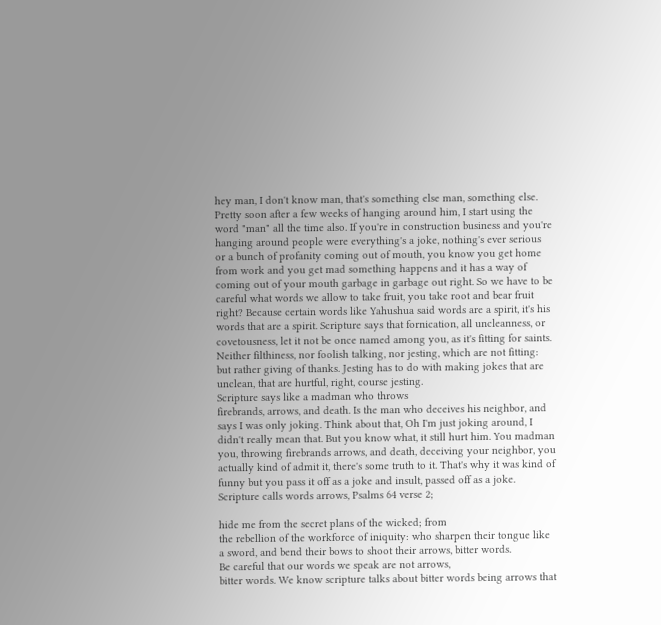hey man, I don't know man, that's something else man, something else. Pretty soon after a few weeks of hanging around him, I start using the word "man" all the time also. If you're in construction business and you're hanging around people were everything's a joke, nothing's ever serious or a bunch of profanity coming out of mouth, you know you get home from work and you get mad something happens and it has a way of coming out of your mouth garbage in garbage out right. So we have to be careful what words we allow to take fruit, you take root and bear fruit right? Because certain words like Yahushua said words are a spirit, it's his words that are a spirit. Scripture says that fornication, all uncleanness, or covetousness, let it not be once named among you, as it's fitting for saints. Neither filthiness, nor foolish talking, nor jesting, which are not fitting: but rather giving of thanks. Jesting has to do with making jokes that are unclean, that are hurtful, right, course jesting.
Scripture says like a madman who throws
firebrands, arrows, and death. Is the man who deceives his neighbor, and says I was only joking. Think about that, Oh I'm just joking around, I didn't really mean that. But you know what, it still hurt him. You madman you, throwing firebrands arrows, and death, deceiving your neighbor, you actually kind of admit it, there's some truth to it. That's why it was kind of funny but you pass it off as a joke and insult, passed off as a joke.
Scripture calls words arrows, Psalms 64 verse 2;

hide me from the secret plans of the wicked; from
the rebellion of the workforce of iniquity: who sharpen their tongue like a sword, and bend their bows to shoot their arrows, bitter words.
Be careful that our words we speak are not arrows,
bitter words. We know scripture talks about bitter words being arrows that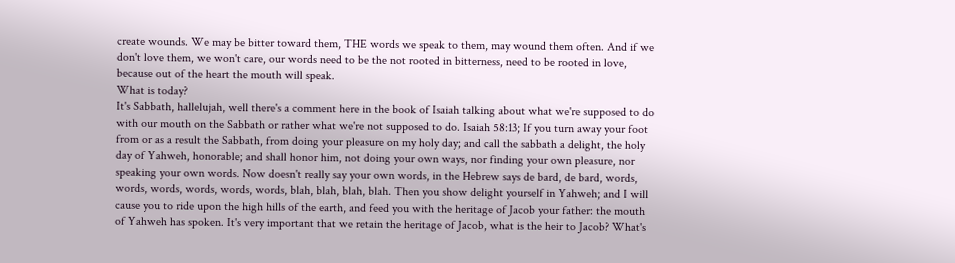create wounds. We may be bitter toward them, THE words we speak to them, may wound them often. And if we don't love them, we won't care, our words need to be the not rooted in bitterness, need to be rooted in love, because out of the heart the mouth will speak.
What is today?
It's Sabbath, hallelujah, well there's a comment here in the book of Isaiah talking about what we're supposed to do with our mouth on the Sabbath or rather what we're not supposed to do. Isaiah 58:13; If you turn away your foot from or as a result the Sabbath, from doing your pleasure on my holy day; and call the sabbath a delight, the holy day of Yahweh, honorable; and shall honor him, not doing your own ways, nor finding your own pleasure, nor speaking your own words. Now doesn't really say your own words, in the Hebrew says de bard, de bard, words, words, words, words, words, words, blah, blah, blah, blah. Then you show delight yourself in Yahweh; and I will cause you to ride upon the high hills of the earth, and feed you with the heritage of Jacob your father: the mouth of Yahweh has spoken. It's very important that we retain the heritage of Jacob, what is the heir to Jacob? What's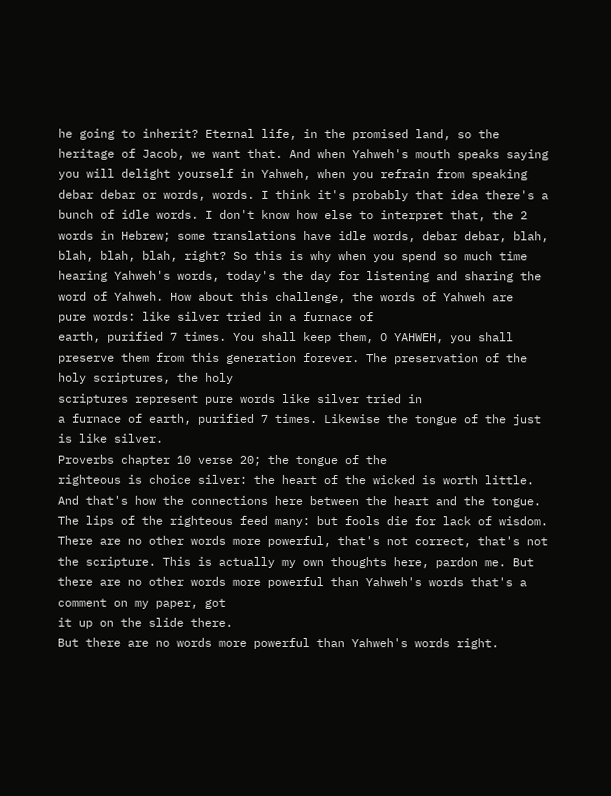he going to inherit? Eternal life, in the promised land, so the heritage of Jacob, we want that. And when Yahweh's mouth speaks saying you will delight yourself in Yahweh, when you refrain from speaking debar debar or words, words. I think it's probably that idea there's a bunch of idle words. I don't know how else to interpret that, the 2 words in Hebrew; some translations have idle words, debar debar, blah, blah, blah, blah, right? So this is why when you spend so much time hearing Yahweh's words, today's the day for listening and sharing the word of Yahweh. How about this challenge, the words of Yahweh are
pure words: like silver tried in a furnace of
earth, purified 7 times. You shall keep them, O YAHWEH, you shall preserve them from this generation forever. The preservation of the holy scriptures, the holy
scriptures represent pure words like silver tried in
a furnace of earth, purified 7 times. Likewise the tongue of the just is like silver.
Proverbs chapter 10 verse 20; the tongue of the
righteous is choice silver: the heart of the wicked is worth little. And that's how the connections here between the heart and the tongue. The lips of the righteous feed many: but fools die for lack of wisdom. There are no other words more powerful, that's not correct, that's not the scripture. This is actually my own thoughts here, pardon me. But there are no other words more powerful than Yahweh's words that's a comment on my paper, got
it up on the slide there.
But there are no words more powerful than Yahweh's words right.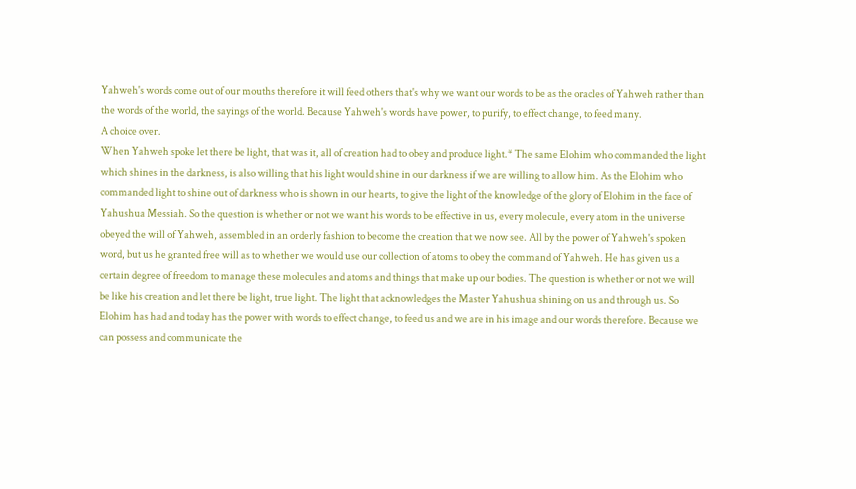Yahweh's words come out of our mouths therefore it will feed others that's why we want our words to be as the oracles of Yahweh rather than the words of the world, the sayings of the world. Because Yahweh's words have power, to purify, to effect change, to feed many.
A choice over.
When Yahweh spoke let there be light, that was it, all of creation had to obey and produce light.* The same Elohim who commanded the light which shines in the darkness, is also willing that his light would shine in our darkness if we are willing to allow him. As the Elohim who commanded light to shine out of darkness who is shown in our hearts, to give the light of the knowledge of the glory of Elohim in the face of Yahushua Messiah. So the question is whether or not we want his words to be effective in us, every molecule, every atom in the universe obeyed the will of Yahweh, assembled in an orderly fashion to become the creation that we now see. All by the power of Yahweh's spoken word, but us he granted free will as to whether we would use our collection of atoms to obey the command of Yahweh. He has given us a certain degree of freedom to manage these molecules and atoms and things that make up our bodies. The question is whether or not we will be like his creation and let there be light, true light. The light that acknowledges the Master Yahushua shining on us and through us. So Elohim has had and today has the power with words to effect change, to feed us and we are in his image and our words therefore. Because we can possess and communicate the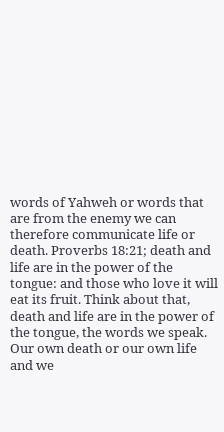words of Yahweh or words that are from the enemy we can therefore communicate life or death. Proverbs 18:21; death and life are in the power of the tongue: and those who love it will eat its fruit. Think about that, death and life are in the power of the tongue, the words we speak. Our own death or our own life and we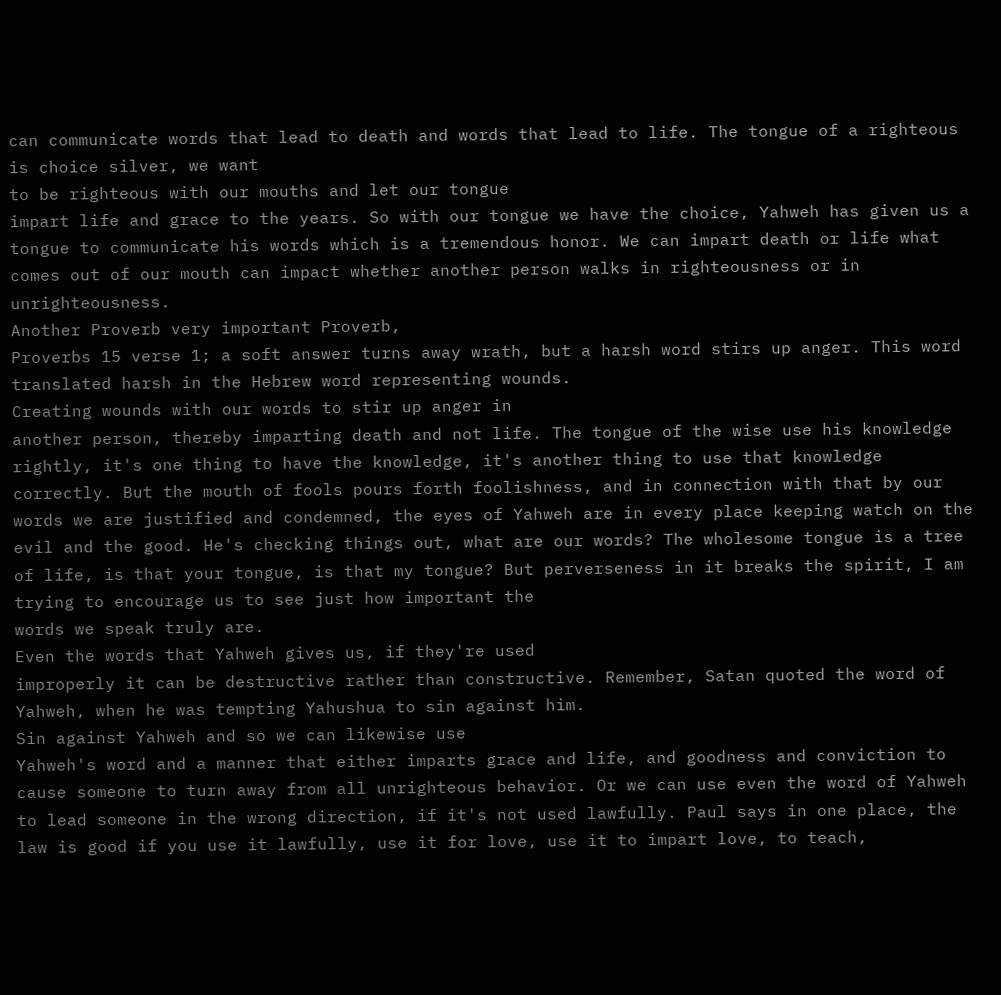can communicate words that lead to death and words that lead to life. The tongue of a righteous is choice silver, we want
to be righteous with our mouths and let our tongue
impart life and grace to the years. So with our tongue we have the choice, Yahweh has given us a tongue to communicate his words which is a tremendous honor. We can impart death or life what comes out of our mouth can impact whether another person walks in righteousness or in unrighteousness.
Another Proverb very important Proverb,
Proverbs 15 verse 1; a soft answer turns away wrath, but a harsh word stirs up anger. This word translated harsh in the Hebrew word representing wounds.
Creating wounds with our words to stir up anger in
another person, thereby imparting death and not life. The tongue of the wise use his knowledge rightly, it's one thing to have the knowledge, it's another thing to use that knowledge correctly. But the mouth of fools pours forth foolishness, and in connection with that by our words we are justified and condemned, the eyes of Yahweh are in every place keeping watch on the evil and the good. He's checking things out, what are our words? The wholesome tongue is a tree of life, is that your tongue, is that my tongue? But perverseness in it breaks the spirit, I am
trying to encourage us to see just how important the
words we speak truly are.
Even the words that Yahweh gives us, if they're used
improperly it can be destructive rather than constructive. Remember, Satan quoted the word of Yahweh, when he was tempting Yahushua to sin against him.
Sin against Yahweh and so we can likewise use
Yahweh's word and a manner that either imparts grace and life, and goodness and conviction to cause someone to turn away from all unrighteous behavior. Or we can use even the word of Yahweh to lead someone in the wrong direction, if it's not used lawfully. Paul says in one place, the law is good if you use it lawfully, use it for love, use it to impart love, to teach,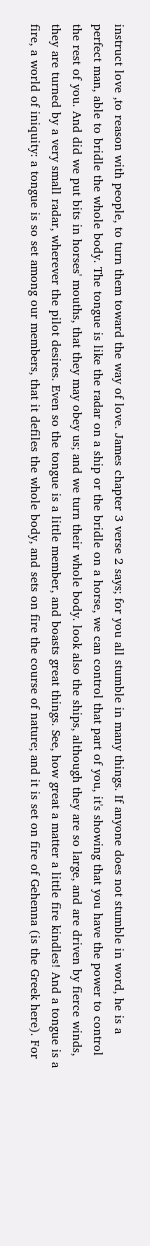instruct love ,to reason with people, to turn them toward the way of love. James chapter 3 verse 2 says; for you all stumble in many things. If anyone does not stumble in word, he is a perfect man, able to bridle the whole body. The tongue is like the radar on a ship or the bridle on a horse, we can control that part of you, it's showing that you have the power to control the rest of you. And did we put bits in horses' mouths, that they may obey us; and we turn their whole body. look also the ships, although they are so large, and are driven by fierce winds, they are turned by a very small radar, wherever the pilot desires. Even so the tongue is a little member, and boasts great things. See, how great a matter a little fire kindles! And a tongue is a fire, a world of iniquity: a tongue is so set among our members, that it defiles the whole body, and sets on fire the course of nature; and it is set on fire of Gehenna (is the Greek here). For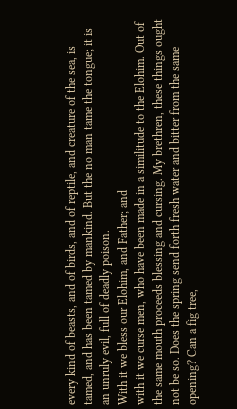every kind of beasts, and of birds, and of reptile, and creature of the sea, is tamed, and has been tamed by mankind. But the no man tame the tongue; it is an unruly evil, full of deadly poison.
With it we bless our Elohim, and Father; and
with it we curse men, who have been made in a similitude to the Elohim. Out of the same mouth proceeds blessing and cursing. My brethren, these things ought not be so. Does the spring send forth fresh water and bitter from the same opening? Can a fig tree,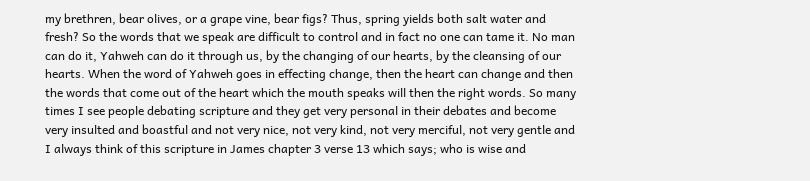my brethren, bear olives, or a grape vine, bear figs? Thus, spring yields both salt water and fresh? So the words that we speak are difficult to control and in fact no one can tame it. No man can do it, Yahweh can do it through us, by the changing of our hearts, by the cleansing of our hearts. When the word of Yahweh goes in effecting change, then the heart can change and then the words that come out of the heart which the mouth speaks will then the right words. So many times I see people debating scripture and they get very personal in their debates and become very insulted and boastful and not very nice, not very kind, not very merciful, not very gentle and I always think of this scripture in James chapter 3 verse 13 which says; who is wise and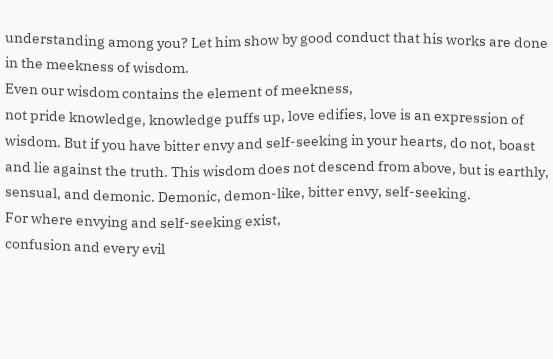understanding among you? Let him show by good conduct that his works are done in the meekness of wisdom.
Even our wisdom contains the element of meekness,
not pride knowledge, knowledge puffs up, love edifies, love is an expression of wisdom. But if you have bitter envy and self-seeking in your hearts, do not, boast and lie against the truth. This wisdom does not descend from above, but is earthly, sensual, and demonic. Demonic, demon-like, bitter envy, self-seeking.
For where envying and self-seeking exist,
confusion and every evil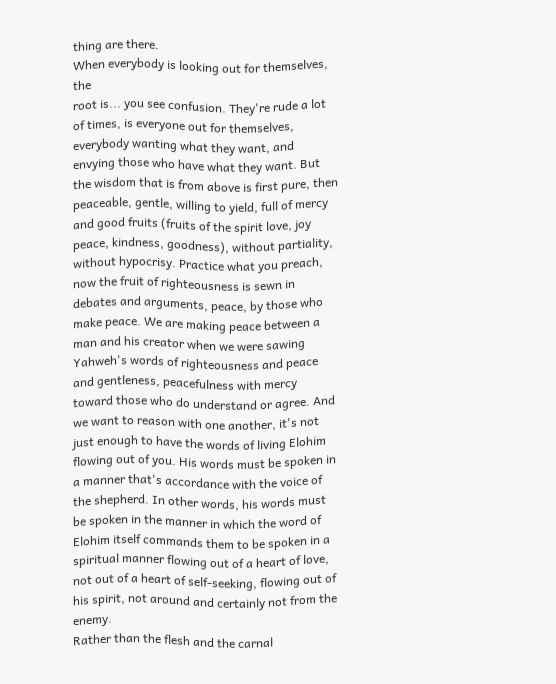thing are there.
When everybody is looking out for themselves, the
root is... you see confusion. They're rude a lot of times, is everyone out for themselves, everybody wanting what they want, and envying those who have what they want. But the wisdom that is from above is first pure, then peaceable, gentle, willing to yield, full of mercy and good fruits (fruits of the spirit love, joy peace, kindness, goodness), without partiality, without hypocrisy. Practice what you preach, now the fruit of righteousness is sewn in debates and arguments, peace, by those who make peace. We are making peace between a man and his creator when we were sawing Yahweh's words of righteousness and peace and gentleness, peacefulness with mercy toward those who do understand or agree. And we want to reason with one another, it's not just enough to have the words of living Elohim flowing out of you. His words must be spoken in a manner that's accordance with the voice of the shepherd. In other words, his words must be spoken in the manner in which the word of Elohim itself commands them to be spoken in a spiritual manner flowing out of a heart of love, not out of a heart of self-seeking, flowing out of his spirit, not around and certainly not from the enemy.
Rather than the flesh and the carnal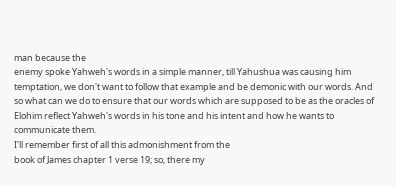man because the
enemy spoke Yahweh's words in a simple manner, till Yahushua was causing him temptation, we don't want to follow that example and be demonic with our words. And so what can we do to ensure that our words which are supposed to be as the oracles of Elohim reflect Yahweh's words in his tone and his intent and how he wants to communicate them.
I'll remember first of all this admonishment from the
book of James chapter 1 verse 19; so, there my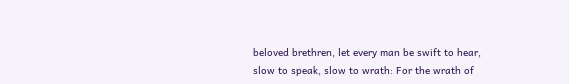beloved brethren, let every man be swift to hear, slow to speak, slow to wrath: For the wrath of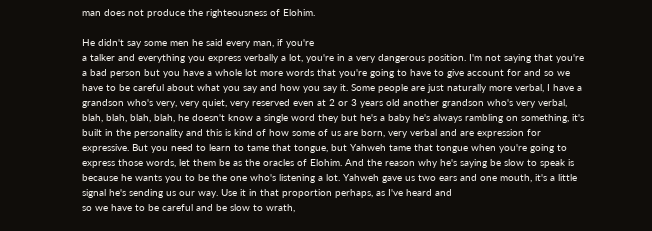man does not produce the righteousness of Elohim.

He didn't say some men he said every man, if you're
a talker and everything you express verbally a lot, you're in a very dangerous position. I'm not saying that you're a bad person but you have a whole lot more words that you're going to have to give account for and so we have to be careful about what you say and how you say it. Some people are just naturally more verbal, I have a grandson who's very, very quiet, very reserved even at 2 or 3 years old another grandson who's very verbal, blah, blah, blah, blah, he doesn't know a single word they but he's a baby he's always rambling on something, it's built in the personality and this is kind of how some of us are born, very verbal and are expression for expressive. But you need to learn to tame that tongue, but Yahweh tame that tongue when you're going to express those words, let them be as the oracles of Elohim. And the reason why he's saying be slow to speak is because he wants you to be the one who's listening a lot. Yahweh gave us two ears and one mouth, it's a little signal he's sending us our way. Use it in that proportion perhaps, as I've heard and
so we have to be careful and be slow to wrath,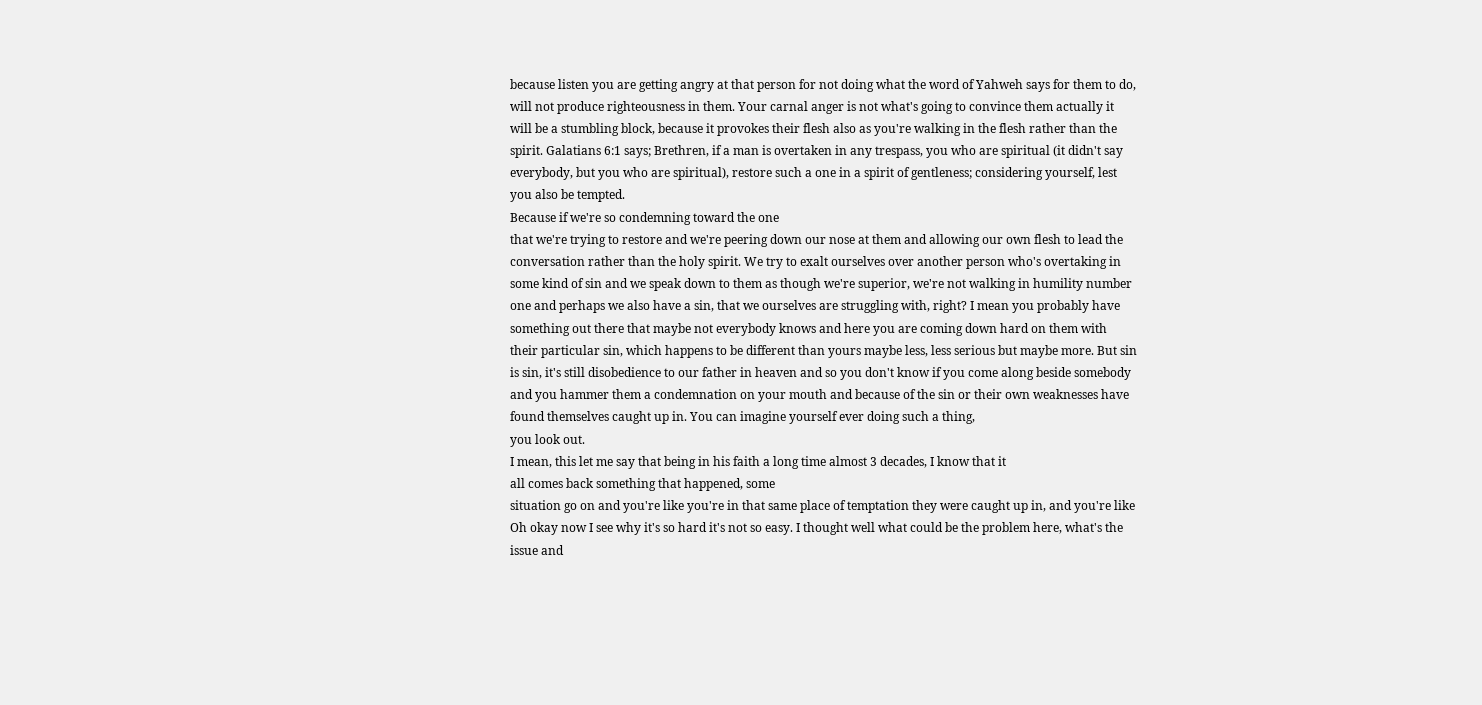because listen you are getting angry at that person for not doing what the word of Yahweh says for them to do, will not produce righteousness in them. Your carnal anger is not what's going to convince them actually it will be a stumbling block, because it provokes their flesh also as you're walking in the flesh rather than the spirit. Galatians 6:1 says; Brethren, if a man is overtaken in any trespass, you who are spiritual (it didn't say everybody, but you who are spiritual), restore such a one in a spirit of gentleness; considering yourself, lest you also be tempted.
Because if we're so condemning toward the one
that we're trying to restore and we're peering down our nose at them and allowing our own flesh to lead the conversation rather than the holy spirit. We try to exalt ourselves over another person who's overtaking in some kind of sin and we speak down to them as though we're superior, we're not walking in humility number one and perhaps we also have a sin, that we ourselves are struggling with, right? I mean you probably have something out there that maybe not everybody knows and here you are coming down hard on them with their particular sin, which happens to be different than yours maybe less, less serious but maybe more. But sin is sin, it's still disobedience to our father in heaven and so you don't know if you come along beside somebody and you hammer them a condemnation on your mouth and because of the sin or their own weaknesses have found themselves caught up in. You can imagine yourself ever doing such a thing,
you look out.
I mean, this let me say that being in his faith a long time almost 3 decades, I know that it
all comes back something that happened, some
situation go on and you're like you're in that same place of temptation they were caught up in, and you're like Oh okay now I see why it's so hard it's not so easy. I thought well what could be the problem here, what's the issue and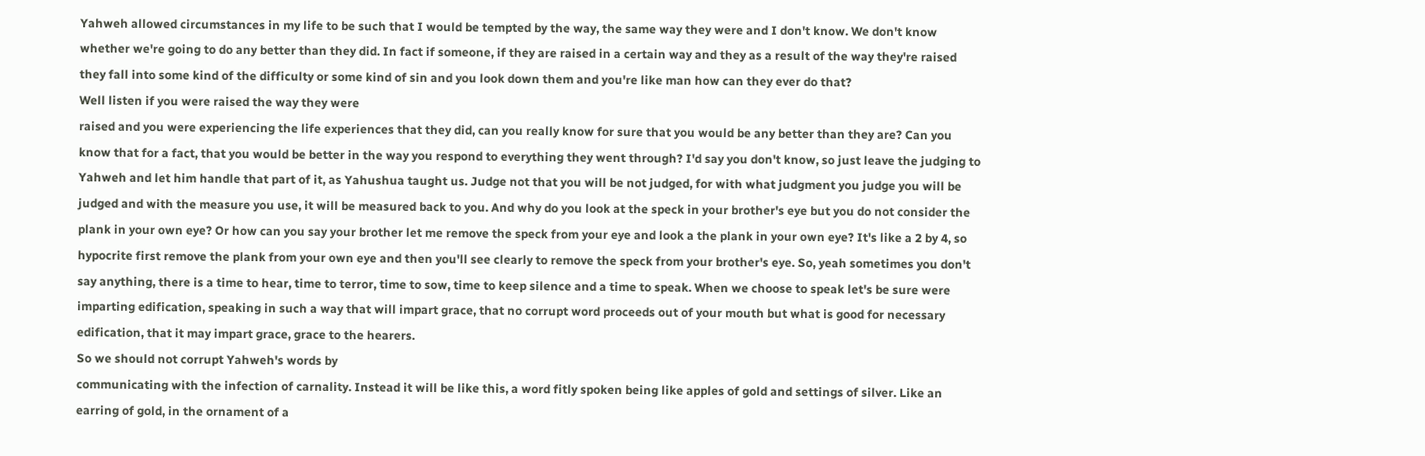Yahweh allowed circumstances in my life to be such that I would be tempted by the way, the same way they were and I don't know. We don't know whether we're going to do any better than they did. In fact if someone, if they are raised in a certain way and they as a result of the way they're raised they fall into some kind of the difficulty or some kind of sin and you look down them and you're like man how can they ever do that?
Well listen if you were raised the way they were
raised and you were experiencing the life experiences that they did, can you really know for sure that you would be any better than they are? Can you know that for a fact, that you would be better in the way you respond to everything they went through? I'd say you don't know, so just leave the judging to Yahweh and let him handle that part of it, as Yahushua taught us. Judge not that you will be not judged, for with what judgment you judge you will be judged and with the measure you use, it will be measured back to you. And why do you look at the speck in your brother's eye but you do not consider the plank in your own eye? Or how can you say your brother let me remove the speck from your eye and look a the plank in your own eye? It's like a 2 by 4, so hypocrite first remove the plank from your own eye and then you'll see clearly to remove the speck from your brother's eye. So, yeah sometimes you don't say anything, there is a time to hear, time to terror, time to sow, time to keep silence and a time to speak. When we choose to speak let's be sure were imparting edification, speaking in such a way that will impart grace, that no corrupt word proceeds out of your mouth but what is good for necessary edification, that it may impart grace, grace to the hearers.
So we should not corrupt Yahweh's words by
communicating with the infection of carnality. Instead it will be like this, a word fitly spoken being like apples of gold and settings of silver. Like an earring of gold, in the ornament of a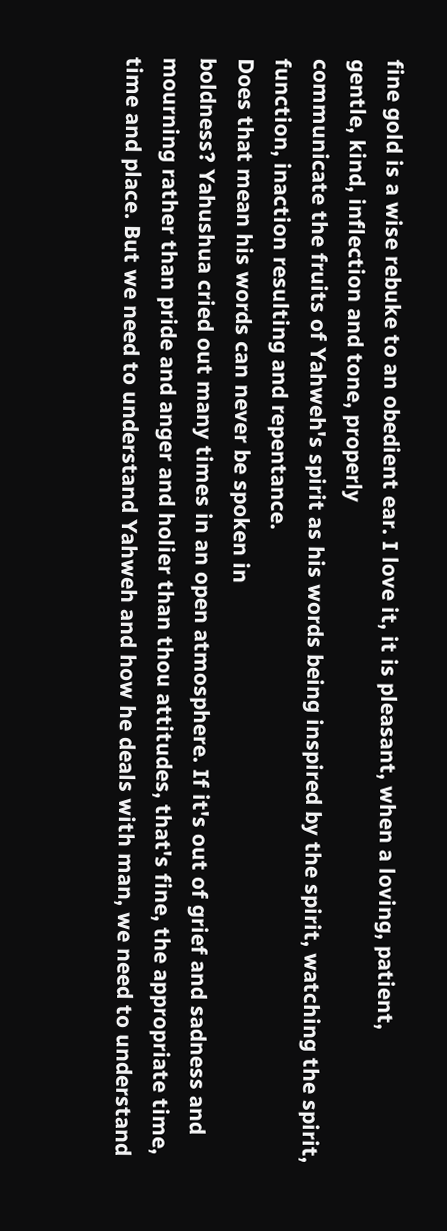fine gold is a wise rebuke to an obedient ear. I love it, it is pleasant, when a loving, patient,
gentle, kind, inflection and tone, properly
communicate the fruits of Yahweh's spirit as his words being inspired by the spirit, watching the spirit, function, inaction resulting and repentance.
Does that mean his words can never be spoken in
boldness? Yahushua cried out many times in an open atmosphere. If it's out of grief and sadness and mourning rather than pride and anger and holier than thou attitudes, that's fine, the appropriate time, time and place. But we need to understand Yahweh and how he deals with man, we need to understand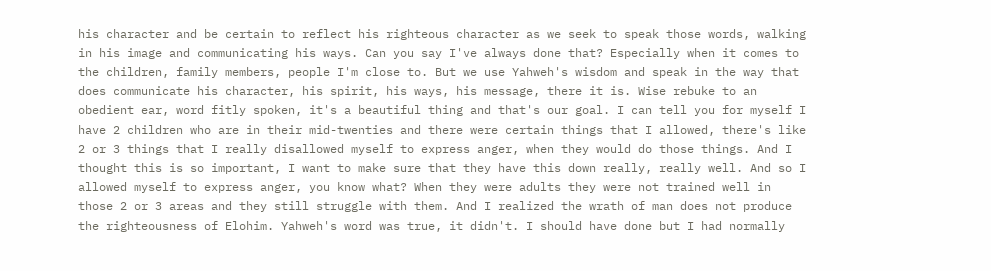his character and be certain to reflect his righteous character as we seek to speak those words, walking in his image and communicating his ways. Can you say I've always done that? Especially when it comes to the children, family members, people I'm close to. But we use Yahweh's wisdom and speak in the way that does communicate his character, his spirit, his ways, his message, there it is. Wise rebuke to an obedient ear, word fitly spoken, it's a beautiful thing and that's our goal. I can tell you for myself I have 2 children who are in their mid-twenties and there were certain things that I allowed, there's like 2 or 3 things that I really disallowed myself to express anger, when they would do those things. And I thought this is so important, I want to make sure that they have this down really, really well. And so I allowed myself to express anger, you know what? When they were adults they were not trained well in those 2 or 3 areas and they still struggle with them. And I realized the wrath of man does not produce the righteousness of Elohim. Yahweh's word was true, it didn't. I should have done but I had normally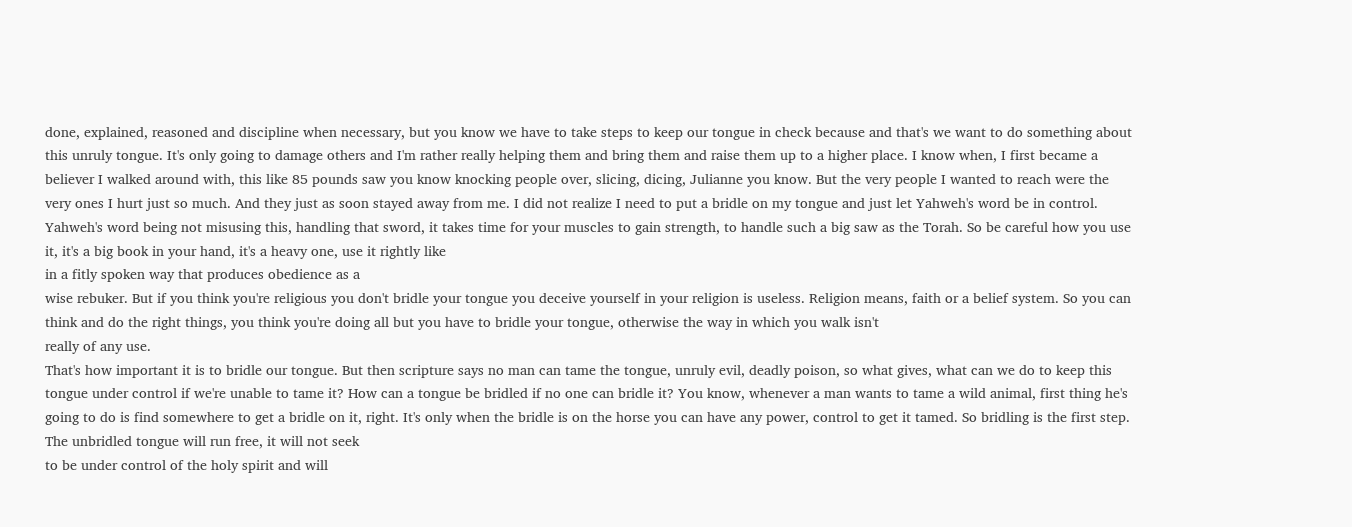done, explained, reasoned and discipline when necessary, but you know we have to take steps to keep our tongue in check because and that's we want to do something about this unruly tongue. It's only going to damage others and I'm rather really helping them and bring them and raise them up to a higher place. I know when, I first became a believer I walked around with, this like 85 pounds saw you know knocking people over, slicing, dicing, Julianne you know. But the very people I wanted to reach were the very ones I hurt just so much. And they just as soon stayed away from me. I did not realize I need to put a bridle on my tongue and just let Yahweh's word be in control. Yahweh's word being not misusing this, handling that sword, it takes time for your muscles to gain strength, to handle such a big saw as the Torah. So be careful how you use it, it's a big book in your hand, it's a heavy one, use it rightly like
in a fitly spoken way that produces obedience as a
wise rebuker. But if you think you're religious you don't bridle your tongue you deceive yourself in your religion is useless. Religion means, faith or a belief system. So you can think and do the right things, you think you're doing all but you have to bridle your tongue, otherwise the way in which you walk isn't
really of any use.
That's how important it is to bridle our tongue. But then scripture says no man can tame the tongue, unruly evil, deadly poison, so what gives, what can we do to keep this tongue under control if we're unable to tame it? How can a tongue be bridled if no one can bridle it? You know, whenever a man wants to tame a wild animal, first thing he's going to do is find somewhere to get a bridle on it, right. It's only when the bridle is on the horse you can have any power, control to get it tamed. So bridling is the first step. The unbridled tongue will run free, it will not seek
to be under control of the holy spirit and will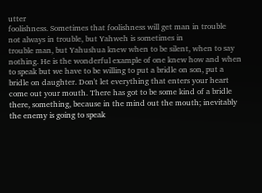utter
foolishness. Sometimes that foolishness will get man in trouble
not always in trouble, but Yahweh is sometimes in
trouble man, but Yahushua knew when to be silent, when to say nothing. He is the wonderful example of one knew how and when to speak but we have to be willing to put a bridle on son, put a bridle on daughter. Don't let everything that enters your heart come out your mouth. There has got to be some kind of a bridle there, something, because in the mind out the mouth; inevitably the enemy is going to speak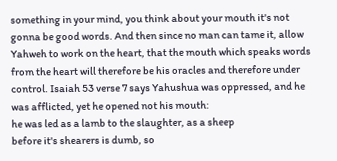something in your mind, you think about your mouth it's not gonna be good words. And then since no man can tame it, allow Yahweh to work on the heart, that the mouth which speaks words from the heart will therefore be his oracles and therefore under control. Isaiah 53 verse 7 says Yahushua was oppressed, and he was afflicted, yet he opened not his mouth:
he was led as a lamb to the slaughter, as a sheep
before it's shearers is dumb, so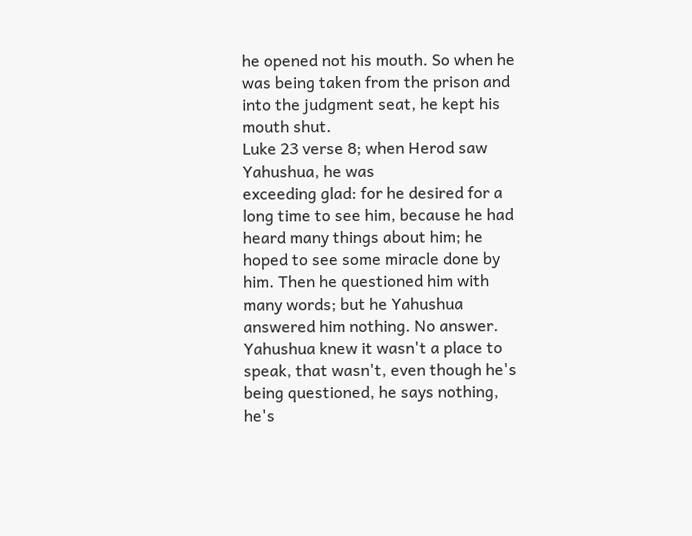he opened not his mouth. So when he was being taken from the prison and into the judgment seat, he kept his mouth shut.
Luke 23 verse 8; when Herod saw Yahushua, he was
exceeding glad: for he desired for a long time to see him, because he had heard many things about him; he hoped to see some miracle done by him. Then he questioned him with many words; but he Yahushua answered him nothing. No answer. Yahushua knew it wasn't a place to speak, that wasn't, even though he's being questioned, he says nothing, he's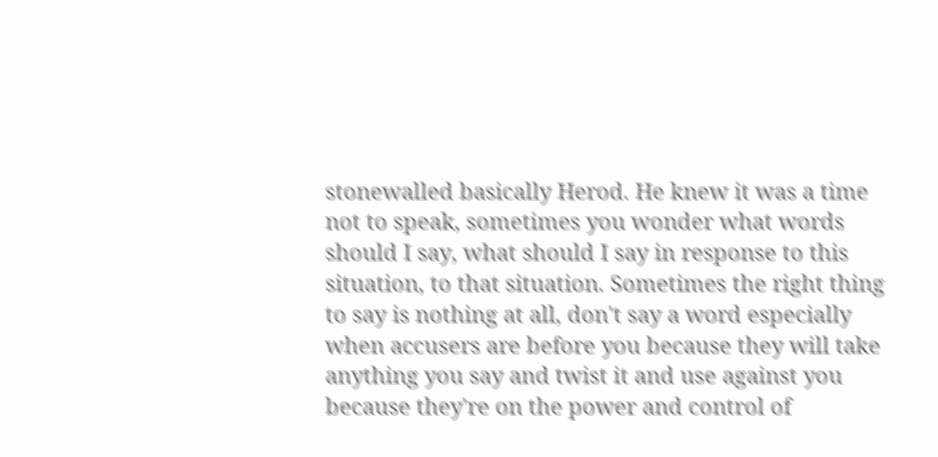stonewalled basically Herod. He knew it was a time not to speak, sometimes you wonder what words should I say, what should I say in response to this situation, to that situation. Sometimes the right thing to say is nothing at all, don't say a word especially when accusers are before you because they will take anything you say and twist it and use against you because they're on the power and control of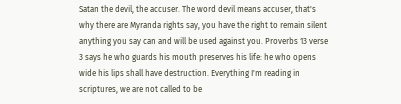Satan the devil, the accuser. The word devil means accuser, that's why there are Myranda rights say, you have the right to remain silent anything you say can and will be used against you. Proverbs 13 verse 3 says he who guards his mouth preserves his life: he who opens wide his lips shall have destruction. Everything I'm reading in scriptures, we are not called to be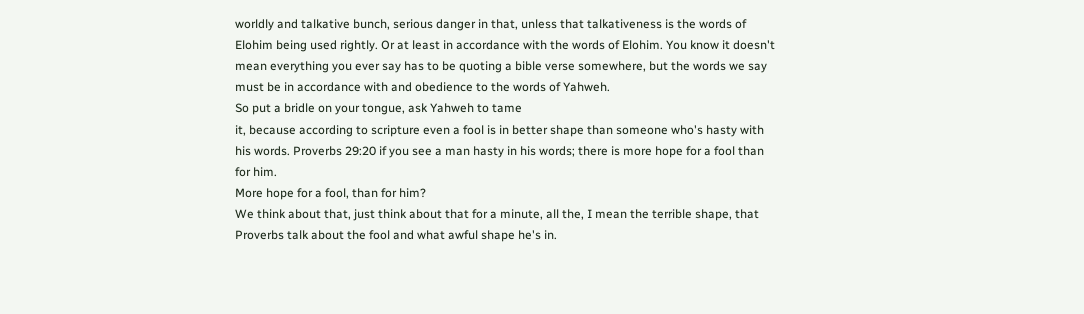worldly and talkative bunch, serious danger in that, unless that talkativeness is the words of Elohim being used rightly. Or at least in accordance with the words of Elohim. You know it doesn't mean everything you ever say has to be quoting a bible verse somewhere, but the words we say must be in accordance with and obedience to the words of Yahweh.
So put a bridle on your tongue, ask Yahweh to tame
it, because according to scripture even a fool is in better shape than someone who's hasty with his words. Proverbs 29:20 if you see a man hasty in his words; there is more hope for a fool than for him.
More hope for a fool, than for him?
We think about that, just think about that for a minute, all the, I mean the terrible shape, that Proverbs talk about the fool and what awful shape he's in.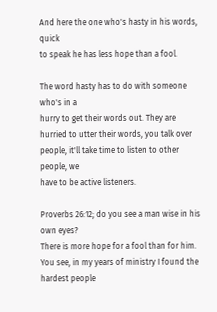And here the one who's hasty in his words, quick
to speak he has less hope than a fool.

The word hasty has to do with someone who's in a
hurry to get their words out. They are hurried to utter their words, you talk over people, it'll take time to listen to other people, we
have to be active listeners.

Proverbs 26:12; do you see a man wise in his own eyes?
There is more hope for a fool than for him. You see, in my years of ministry I found the hardest people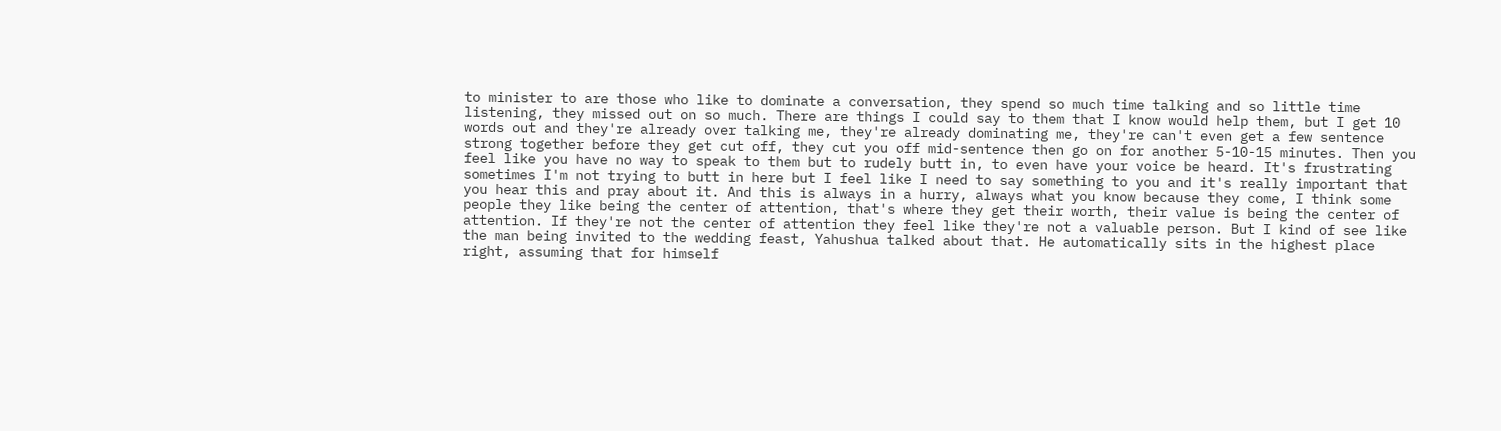to minister to are those who like to dominate a conversation, they spend so much time talking and so little time listening, they missed out on so much. There are things I could say to them that I know would help them, but I get 10 words out and they're already over talking me, they're already dominating me, they're can't even get a few sentence strong together before they get cut off, they cut you off mid-sentence then go on for another 5-10-15 minutes. Then you feel like you have no way to speak to them but to rudely butt in, to even have your voice be heard. It's frustrating sometimes I'm not trying to butt in here but I feel like I need to say something to you and it's really important that you hear this and pray about it. And this is always in a hurry, always what you know because they come, I think some people they like being the center of attention, that's where they get their worth, their value is being the center of attention. If they're not the center of attention they feel like they're not a valuable person. But I kind of see like the man being invited to the wedding feast, Yahushua talked about that. He automatically sits in the highest place right, assuming that for himself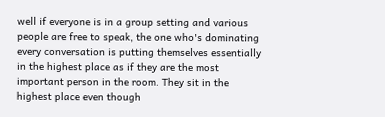well if everyone is in a group setting and various people are free to speak, the one who's dominating every conversation is putting themselves essentially in the highest place as if they are the most important person in the room. They sit in the highest place even though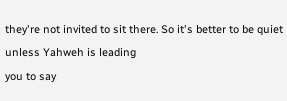they're not invited to sit there. So it's better to be quiet unless Yahweh is leading
you to say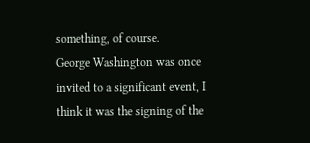something, of course.
George Washington was once invited to a significant event, I think it was the signing of the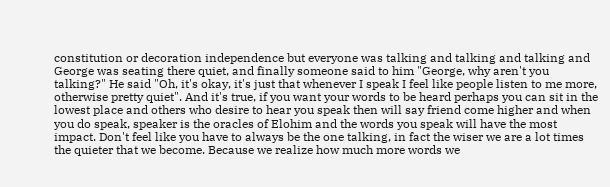constitution or decoration independence but everyone was talking and talking and talking and George was seating there quiet, and finally someone said to him "George, why aren't you talking?" He said "Oh, it's okay, it's just that whenever I speak I feel like people listen to me more, otherwise pretty quiet". And it's true, if you want your words to be heard perhaps you can sit in the lowest place and others who desire to hear you speak then will say friend come higher and when you do speak, speaker is the oracles of Elohim and the words you speak will have the most impact. Don't feel like you have to always be the one talking, in fact the wiser we are a lot times the quieter that we become. Because we realize how much more words we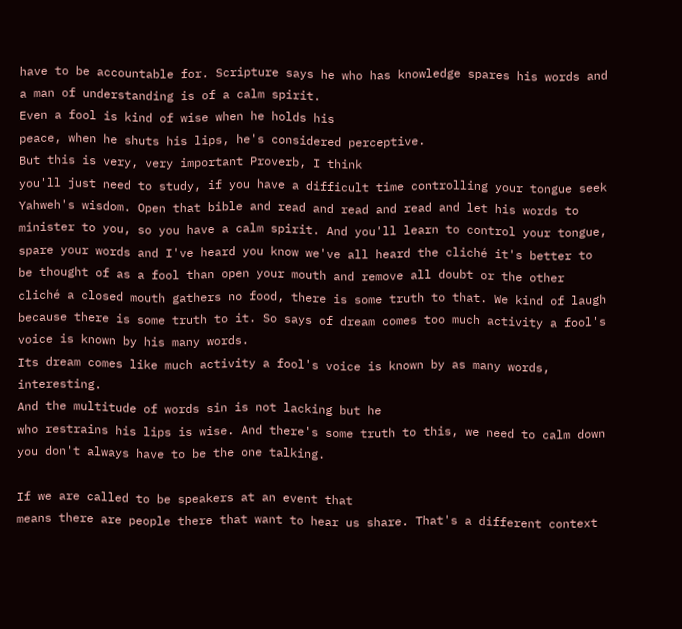have to be accountable for. Scripture says he who has knowledge spares his words and a man of understanding is of a calm spirit.
Even a fool is kind of wise when he holds his
peace, when he shuts his lips, he's considered perceptive.
But this is very, very important Proverb, I think
you'll just need to study, if you have a difficult time controlling your tongue seek Yahweh's wisdom. Open that bible and read and read and read and let his words to minister to you, so you have a calm spirit. And you'll learn to control your tongue, spare your words and I've heard you know we've all heard the cliché it's better to be thought of as a fool than open your mouth and remove all doubt or the other cliché a closed mouth gathers no food, there is some truth to that. We kind of laugh because there is some truth to it. So says of dream comes too much activity a fool's
voice is known by his many words.
Its dream comes like much activity a fool's voice is known by as many words, interesting.
And the multitude of words sin is not lacking but he
who restrains his lips is wise. And there's some truth to this, we need to calm down
you don't always have to be the one talking.

If we are called to be speakers at an event that
means there are people there that want to hear us share. That's a different context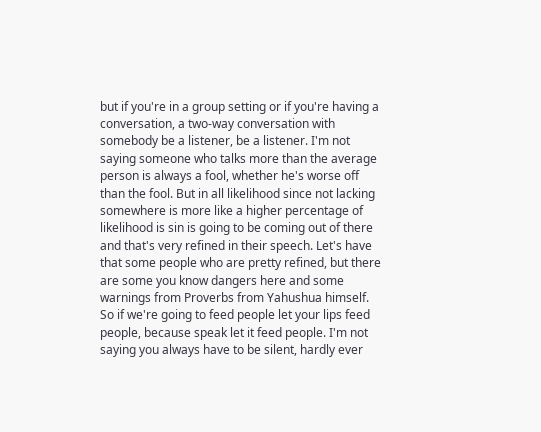but if you're in a group setting or if you're having a conversation, a two-way conversation with somebody be a listener, be a listener. I'm not saying someone who talks more than the average person is always a fool, whether he's worse off than the fool. But in all likelihood since not lacking somewhere is more like a higher percentage of likelihood is sin is going to be coming out of there and that's very refined in their speech. Let's have that some people who are pretty refined, but there are some you know dangers here and some warnings from Proverbs from Yahushua himself. So if we're going to feed people let your lips feed people, because speak let it feed people. I'm not saying you always have to be silent, hardly ever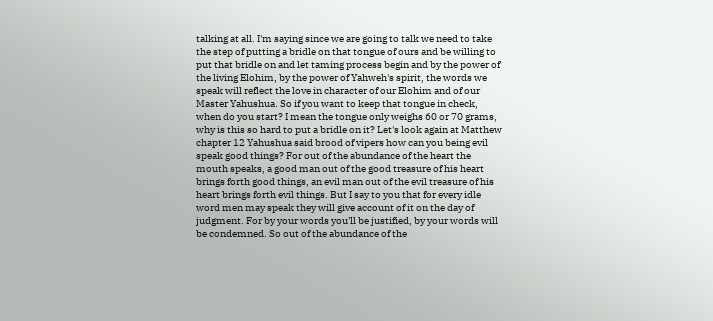talking at all. I'm saying since we are going to talk we need to take the step of putting a bridle on that tongue of ours and be willing to put that bridle on and let taming process begin and by the power of the living Elohim, by the power of Yahweh's spirit, the words we speak will reflect the love in character of our Elohim and of our Master Yahushua. So if you want to keep that tongue in check, when do you start? I mean the tongue only weighs 60 or 70 grams, why is this so hard to put a bridle on it? Let's look again at Matthew chapter 12 Yahushua said brood of vipers how can you being evil speak good things? For out of the abundance of the heart the mouth speaks, a good man out of the good treasure of his heart brings forth good things, an evil man out of the evil treasure of his heart brings forth evil things. But I say to you that for every idle word men may speak they will give account of it on the day of judgment. For by your words you'll be justified, by your words will be condemned. So out of the abundance of the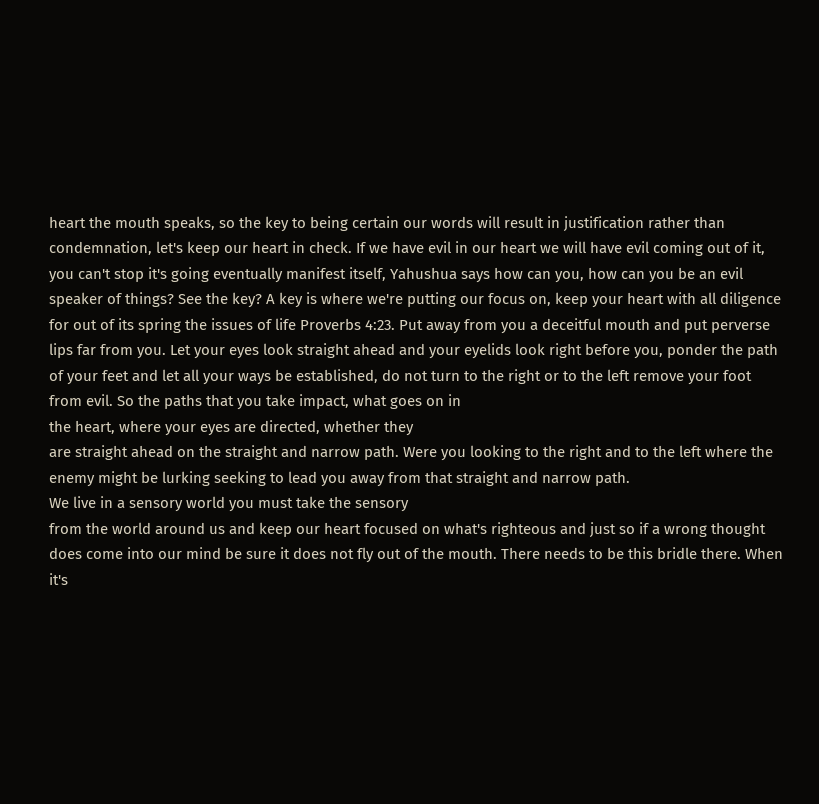heart the mouth speaks, so the key to being certain our words will result in justification rather than condemnation, let's keep our heart in check. If we have evil in our heart we will have evil coming out of it, you can't stop it's going eventually manifest itself, Yahushua says how can you, how can you be an evil speaker of things? See the key? A key is where we're putting our focus on, keep your heart with all diligence for out of its spring the issues of life Proverbs 4:23. Put away from you a deceitful mouth and put perverse lips far from you. Let your eyes look straight ahead and your eyelids look right before you, ponder the path of your feet and let all your ways be established, do not turn to the right or to the left remove your foot from evil. So the paths that you take impact, what goes on in
the heart, where your eyes are directed, whether they
are straight ahead on the straight and narrow path. Were you looking to the right and to the left where the enemy might be lurking seeking to lead you away from that straight and narrow path.
We live in a sensory world you must take the sensory
from the world around us and keep our heart focused on what's righteous and just so if a wrong thought does come into our mind be sure it does not fly out of the mouth. There needs to be this bridle there. When it's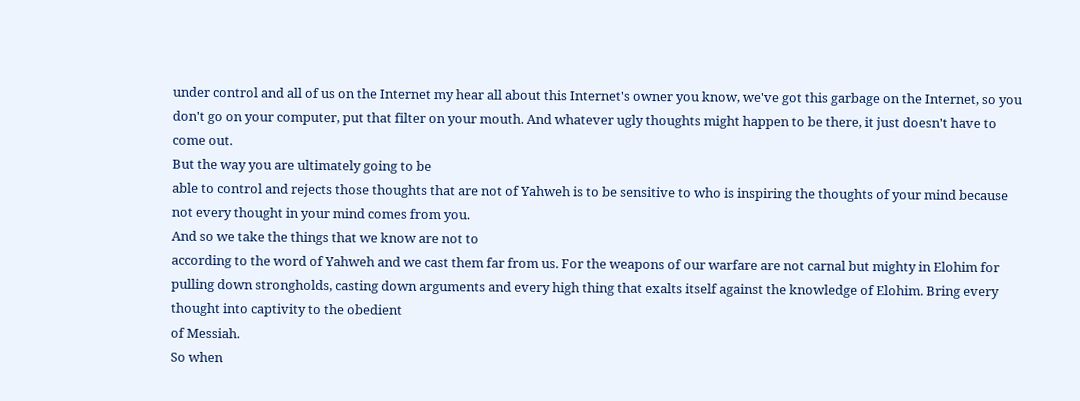under control and all of us on the Internet my hear all about this Internet's owner you know, we've got this garbage on the Internet, so you don't go on your computer, put that filter on your mouth. And whatever ugly thoughts might happen to be there, it just doesn't have to come out.
But the way you are ultimately going to be
able to control and rejects those thoughts that are not of Yahweh is to be sensitive to who is inspiring the thoughts of your mind because not every thought in your mind comes from you.
And so we take the things that we know are not to
according to the word of Yahweh and we cast them far from us. For the weapons of our warfare are not carnal but mighty in Elohim for pulling down strongholds, casting down arguments and every high thing that exalts itself against the knowledge of Elohim. Bring every thought into captivity to the obedient
of Messiah.
So when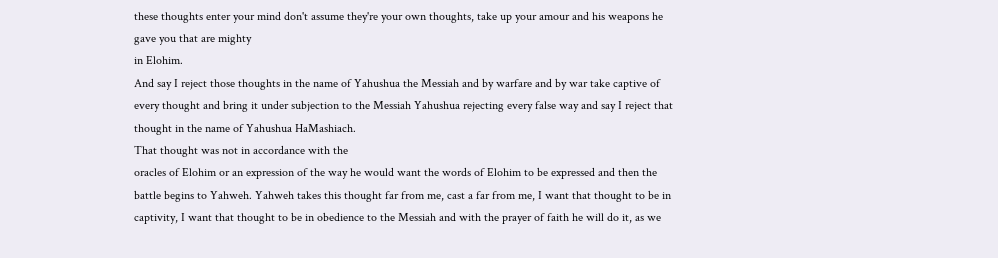these thoughts enter your mind don't assume they're your own thoughts, take up your amour and his weapons he gave you that are mighty
in Elohim.
And say I reject those thoughts in the name of Yahushua the Messiah and by warfare and by war take captive of every thought and bring it under subjection to the Messiah Yahushua rejecting every false way and say I reject that thought in the name of Yahushua HaMashiach.
That thought was not in accordance with the
oracles of Elohim or an expression of the way he would want the words of Elohim to be expressed and then the battle begins to Yahweh. Yahweh takes this thought far from me, cast a far from me, I want that thought to be in captivity, I want that thought to be in obedience to the Messiah and with the prayer of faith he will do it, as we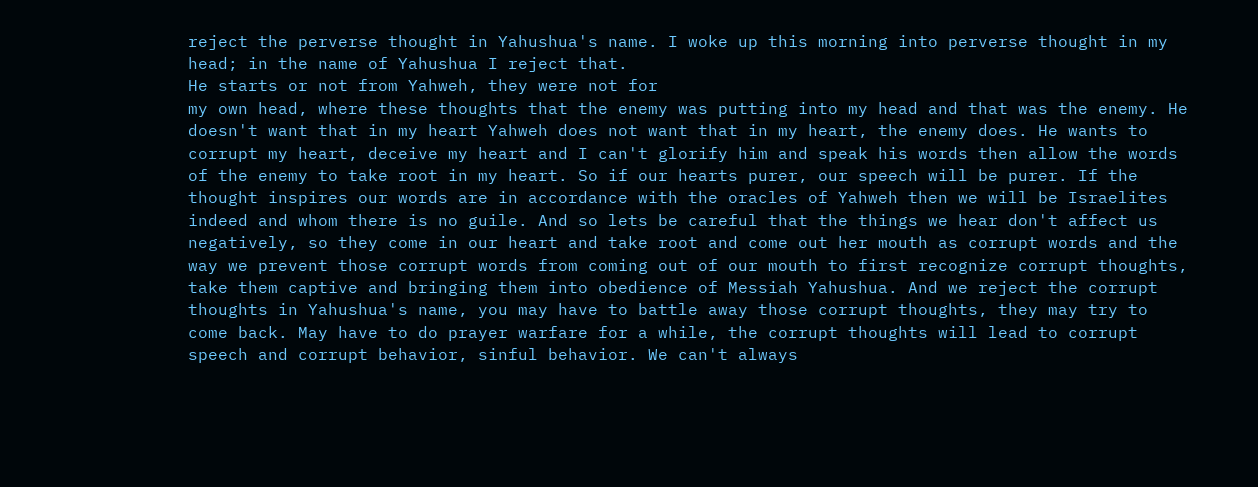reject the perverse thought in Yahushua's name. I woke up this morning into perverse thought in my head; in the name of Yahushua I reject that.
He starts or not from Yahweh, they were not for
my own head, where these thoughts that the enemy was putting into my head and that was the enemy. He doesn't want that in my heart Yahweh does not want that in my heart, the enemy does. He wants to corrupt my heart, deceive my heart and I can't glorify him and speak his words then allow the words of the enemy to take root in my heart. So if our hearts purer, our speech will be purer. If the thought inspires our words are in accordance with the oracles of Yahweh then we will be Israelites indeed and whom there is no guile. And so lets be careful that the things we hear don't affect us negatively, so they come in our heart and take root and come out her mouth as corrupt words and the way we prevent those corrupt words from coming out of our mouth to first recognize corrupt thoughts, take them captive and bringing them into obedience of Messiah Yahushua. And we reject the corrupt thoughts in Yahushua's name, you may have to battle away those corrupt thoughts, they may try to come back. May have to do prayer warfare for a while, the corrupt thoughts will lead to corrupt speech and corrupt behavior, sinful behavior. We can't always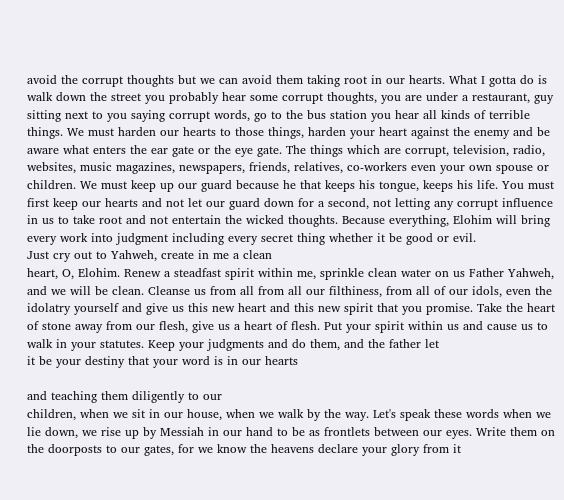avoid the corrupt thoughts but we can avoid them taking root in our hearts. What I gotta do is walk down the street you probably hear some corrupt thoughts, you are under a restaurant, guy sitting next to you saying corrupt words, go to the bus station you hear all kinds of terrible things. We must harden our hearts to those things, harden your heart against the enemy and be aware what enters the ear gate or the eye gate. The things which are corrupt, television, radio, websites, music magazines, newspapers, friends, relatives, co-workers even your own spouse or children. We must keep up our guard because he that keeps his tongue, keeps his life. You must first keep our hearts and not let our guard down for a second, not letting any corrupt influence in us to take root and not entertain the wicked thoughts. Because everything, Elohim will bring every work into judgment including every secret thing whether it be good or evil.
Just cry out to Yahweh, create in me a clean
heart, O, Elohim. Renew a steadfast spirit within me, sprinkle clean water on us Father Yahweh, and we will be clean. Cleanse us from all from all our filthiness, from all of our idols, even the idolatry yourself and give us this new heart and this new spirit that you promise. Take the heart of stone away from our flesh, give us a heart of flesh. Put your spirit within us and cause us to walk in your statutes. Keep your judgments and do them, and the father let
it be your destiny that your word is in our hearts

and teaching them diligently to our
children, when we sit in our house, when we walk by the way. Let's speak these words when we lie down, we rise up by Messiah in our hand to be as frontlets between our eyes. Write them on the doorposts to our gates, for we know the heavens declare your glory from it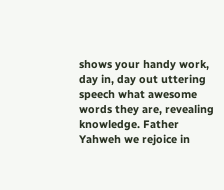shows your handy work, day in, day out uttering speech what awesome words they are, revealing knowledge. Father Yahweh we rejoice in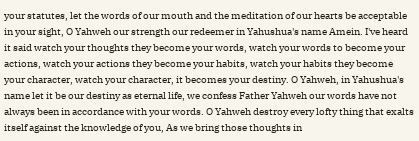your statutes, let the words of our mouth and the meditation of our hearts be acceptable in your sight, O Yahweh our strength our redeemer in Yahushua's name Amein. I've heard it said watch your thoughts they become your words, watch your words to become your actions, watch your actions they become your habits, watch your habits they become your character, watch your character, it becomes your destiny. O Yahweh, in Yahushua's name let it be our destiny as eternal life, we confess Father Yahweh our words have not always been in accordance with your words. O Yahweh destroy every lofty thing that exalts itself against the knowledge of you, As we bring those thoughts in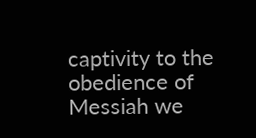captivity to the obedience of Messiah we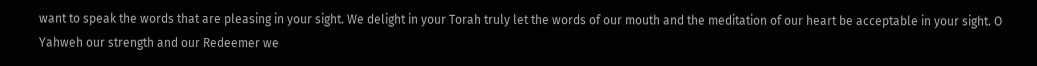want to speak the words that are pleasing in your sight. We delight in your Torah truly let the words of our mouth and the meditation of our heart be acceptable in your sight. O Yahweh our strength and our Redeemer we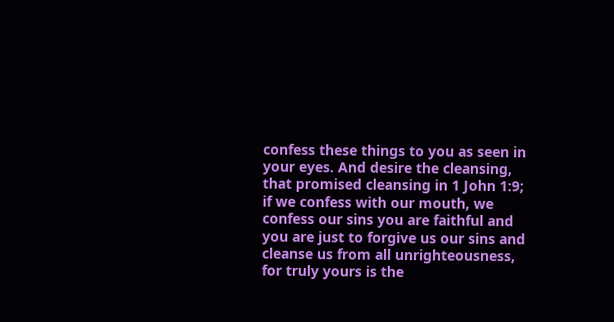confess these things to you as seen in your eyes. And desire the cleansing, that promised cleansing in 1 John 1:9; if we confess with our mouth, we confess our sins you are faithful and you are just to forgive us our sins and cleanse us from all unrighteousness, for truly yours is the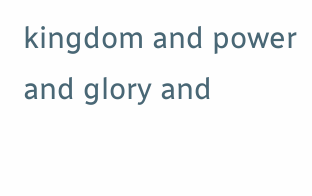kingdom and power and glory and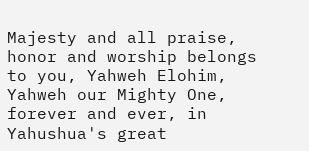Majesty and all praise, honor and worship belongs to you, Yahweh Elohim, Yahweh our Mighty One, forever and ever, in Yahushua's great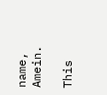name, Amein.

This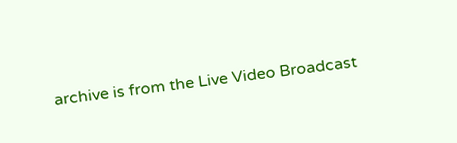archive is from the Live Video Broadcast